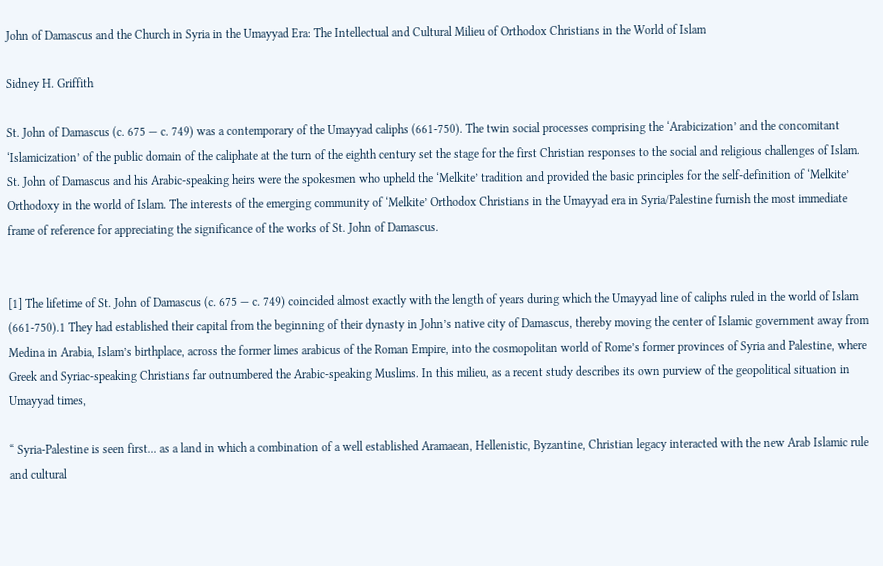John of Damascus and the Church in Syria in the Umayyad Era: The Intellectual and Cultural Milieu of Orthodox Christians in the World of Islam

Sidney H. Griffith

St. John of Damascus (c. 675 — c. 749) was a contemporary of the Umayyad caliphs (661-750). The twin social processes comprising the ‘Arabicization’ and the concomitant ‘Islamicization’ of the public domain of the caliphate at the turn of the eighth century set the stage for the first Christian responses to the social and religious challenges of Islam. St. John of Damascus and his Arabic-speaking heirs were the spokesmen who upheld the ‘Melkite’ tradition and provided the basic principles for the self-definition of ‘Melkite’ Orthodoxy in the world of Islam. The interests of the emerging community of ‘Melkite’ Orthodox Christians in the Umayyad era in Syria/Palestine furnish the most immediate frame of reference for appreciating the significance of the works of St. John of Damascus.


[1] The lifetime of St. John of Damascus (c. 675 — c. 749) coincided almost exactly with the length of years during which the Umayyad line of caliphs ruled in the world of Islam (661-750).1 They had established their capital from the beginning of their dynasty in John’s native city of Damascus, thereby moving the center of Islamic government away from Medina in Arabia, Islam’s birthplace, across the former limes arabicus of the Roman Empire, into the cosmopolitan world of Rome’s former provinces of Syria and Palestine, where Greek and Syriac-speaking Christians far outnumbered the Arabic-speaking Muslims. In this milieu, as a recent study describes its own purview of the geopolitical situation in Umayyad times,

“ Syria-Palestine is seen first... as a land in which a combination of a well established Aramaean, Hellenistic, Byzantine, Christian legacy interacted with the new Arab Islamic rule and cultural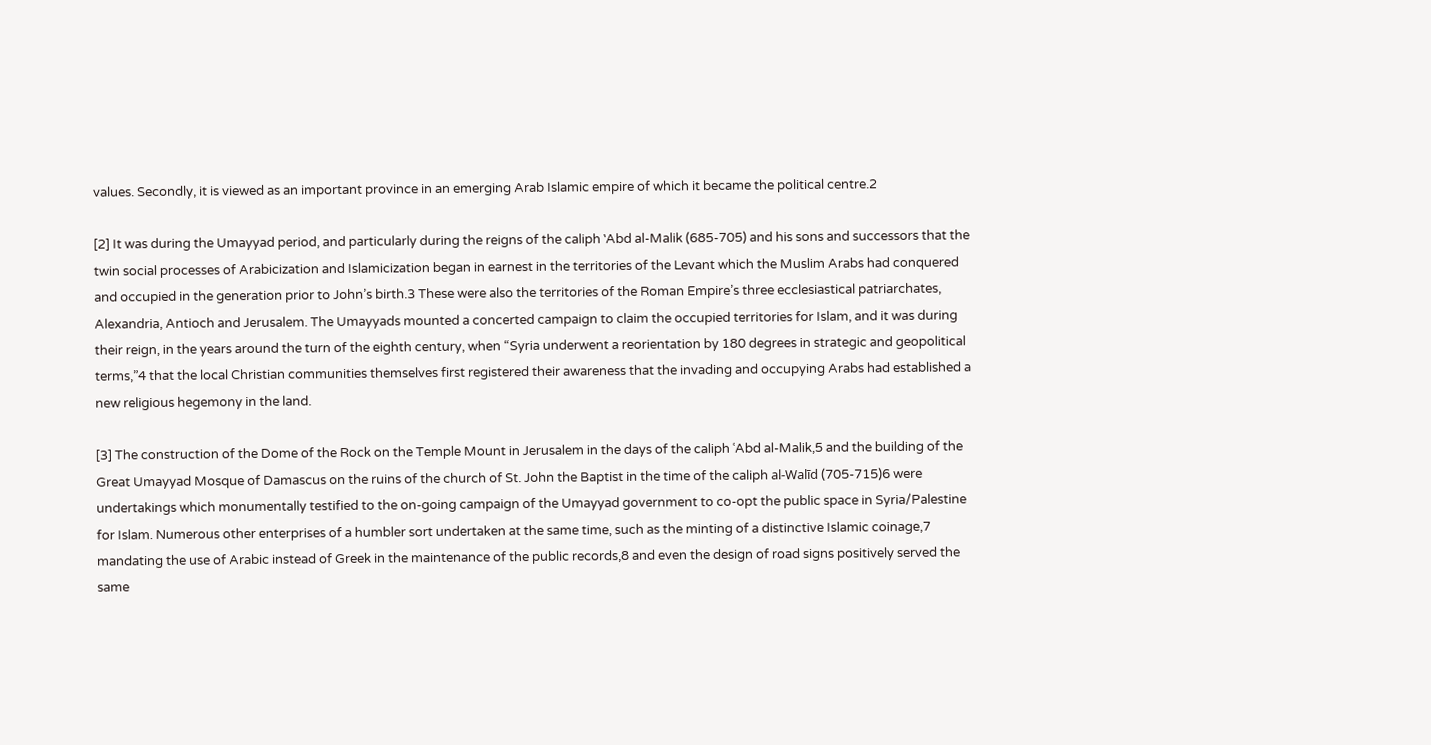values. Secondly, it is viewed as an important province in an emerging Arab Islamic empire of which it became the political centre.2

[2] It was during the Umayyad period, and particularly during the reigns of the caliph ‛Abd al-Malik (685-705) and his sons and successors that the twin social processes of Arabicization and Islamicization began in earnest in the territories of the Levant which the Muslim Arabs had conquered and occupied in the generation prior to John’s birth.3 These were also the territories of the Roman Empire’s three ecclesiastical patriarchates, Alexandria, Antioch and Jerusalem. The Umayyads mounted a concerted campaign to claim the occupied territories for Islam, and it was during their reign, in the years around the turn of the eighth century, when “Syria underwent a reorientation by 180 degrees in strategic and geopolitical terms,”4 that the local Christian communities themselves first registered their awareness that the invading and occupying Arabs had established a new religious hegemony in the land.

[3] The construction of the Dome of the Rock on the Temple Mount in Jerusalem in the days of the caliph ʿAbd al-Malik,5 and the building of the Great Umayyad Mosque of Damascus on the ruins of the church of St. John the Baptist in the time of the caliph al-Walīd (705-715)6 were undertakings which monumentally testified to the on-going campaign of the Umayyad government to co-opt the public space in Syria/Palestine for Islam. Numerous other enterprises of a humbler sort undertaken at the same time, such as the minting of a distinctive Islamic coinage,7 mandating the use of Arabic instead of Greek in the maintenance of the public records,8 and even the design of road signs positively served the same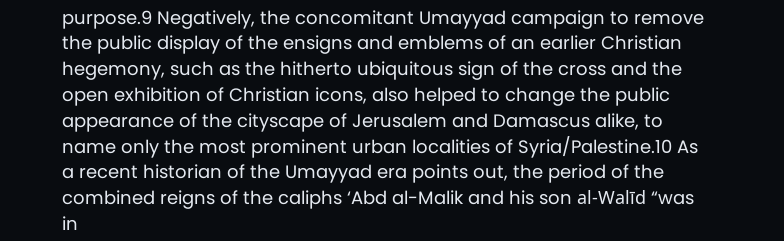purpose.9 Negatively, the concomitant Umayyad campaign to remove the public display of the ensigns and emblems of an earlier Christian hegemony, such as the hitherto ubiquitous sign of the cross and the open exhibition of Christian icons, also helped to change the public appearance of the cityscape of Jerusalem and Damascus alike, to name only the most prominent urban localities of Syria/Palestine.10 As a recent historian of the Umayyad era points out, the period of the combined reigns of the caliphs ‘Abd al-Malik and his son al-Walīd “was in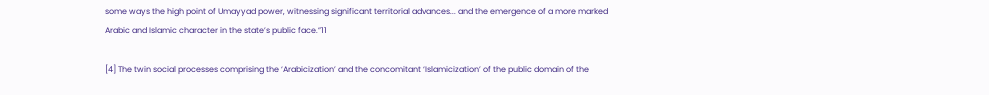some ways the high point of Umayyad power, witnessing significant territorial advances... and the emergence of a more marked Arabic and Islamic character in the state’s public face.”11

[4] The twin social processes comprising the ‘Arabicization’ and the concomitant ‘Islamicization’ of the public domain of the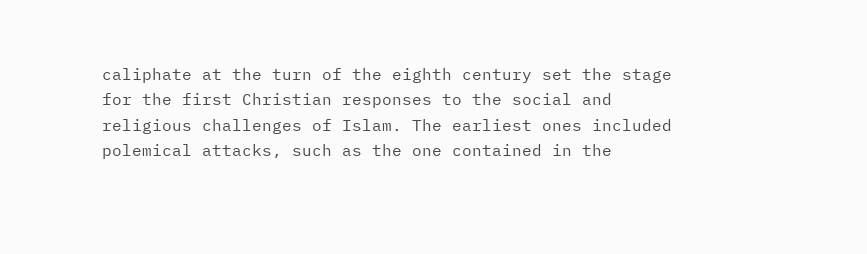caliphate at the turn of the eighth century set the stage for the first Christian responses to the social and religious challenges of Islam. The earliest ones included polemical attacks, such as the one contained in the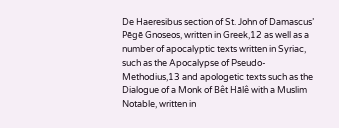De Haeresibus section of St. John of Damascus’ Pēgē Gnoseos, written in Greek,12 as well as a number of apocalyptic texts written in Syriac, such as the Apocalypse of Pseudo-Methodius,13 and apologetic texts such as the Dialogue of a Monk of Bêt Hālê with a Muslim Notable, written in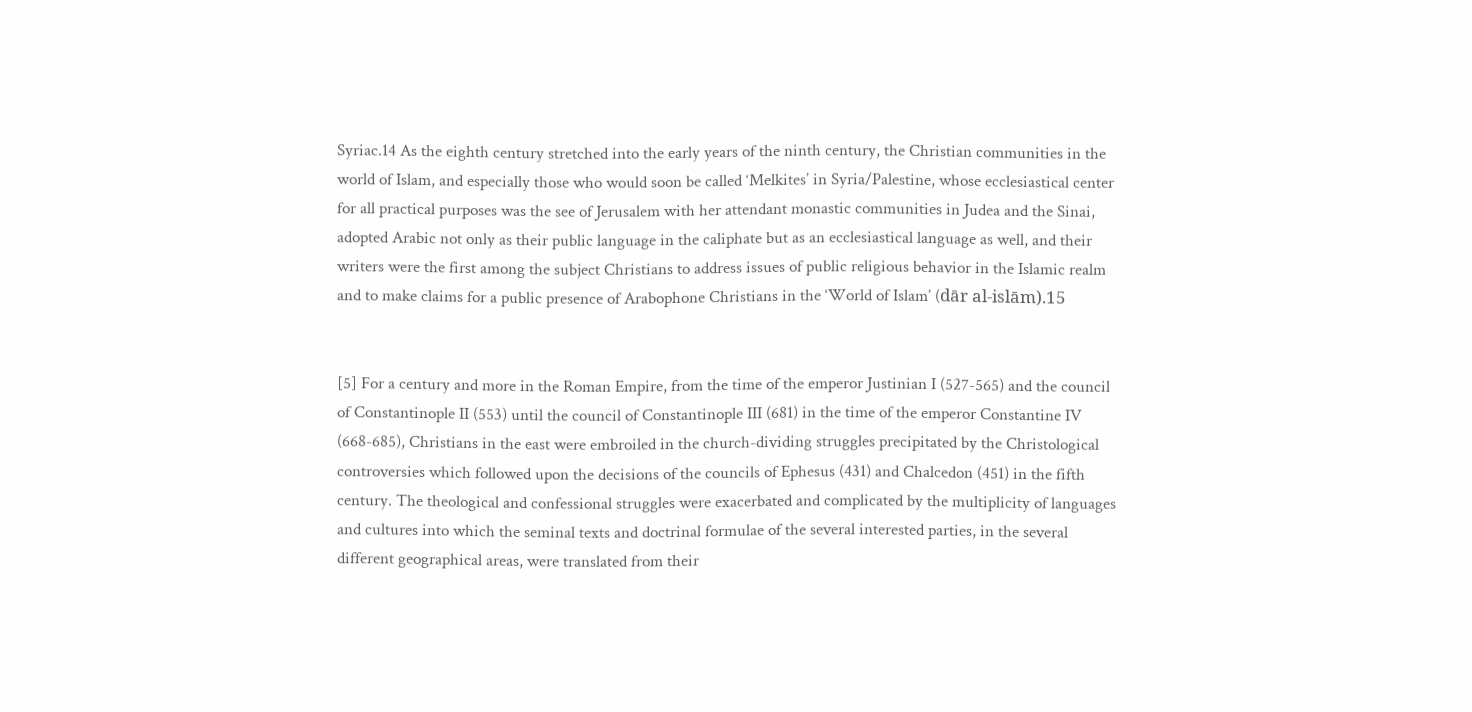Syriac.14 As the eighth century stretched into the early years of the ninth century, the Christian communities in the world of Islam, and especially those who would soon be called ‘Melkites’ in Syria/Palestine, whose ecclesiastical center for all practical purposes was the see of Jerusalem with her attendant monastic communities in Judea and the Sinai, adopted Arabic not only as their public language in the caliphate but as an ecclesiastical language as well, and their writers were the first among the subject Christians to address issues of public religious behavior in the Islamic realm and to make claims for a public presence of Arabophone Christians in the ‘World of Islam’ (dār al-islām).15


[5] For a century and more in the Roman Empire, from the time of the emperor Justinian I (527-565) and the council of Constantinople II (553) until the council of Constantinople III (681) in the time of the emperor Constantine IV (668-685), Christians in the east were embroiled in the church-dividing struggles precipitated by the Christological controversies which followed upon the decisions of the councils of Ephesus (431) and Chalcedon (451) in the fifth century. The theological and confessional struggles were exacerbated and complicated by the multiplicity of languages and cultures into which the seminal texts and doctrinal formulae of the several interested parties, in the several different geographical areas, were translated from their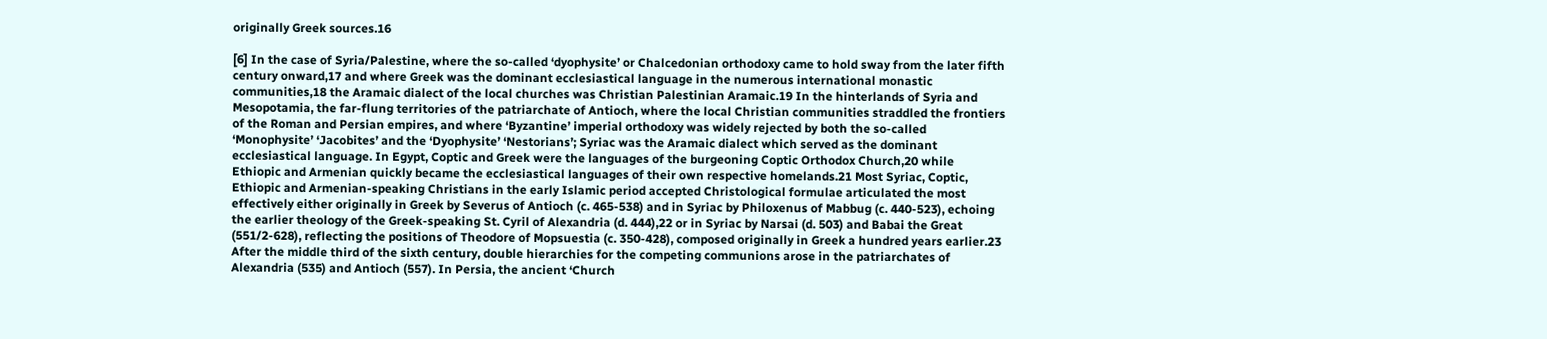originally Greek sources.16

[6] In the case of Syria/Palestine, where the so-called ‘dyophysite’ or Chalcedonian orthodoxy came to hold sway from the later fifth century onward,17 and where Greek was the dominant ecclesiastical language in the numerous international monastic communities,18 the Aramaic dialect of the local churches was Christian Palestinian Aramaic.19 In the hinterlands of Syria and Mesopotamia, the far-flung territories of the patriarchate of Antioch, where the local Christian communities straddled the frontiers of the Roman and Persian empires, and where ‘Byzantine’ imperial orthodoxy was widely rejected by both the so-called ‘Monophysite’ ‘Jacobites’ and the ‘Dyophysite’ ‘Nestorians’; Syriac was the Aramaic dialect which served as the dominant ecclesiastical language. In Egypt, Coptic and Greek were the languages of the burgeoning Coptic Orthodox Church,20 while Ethiopic and Armenian quickly became the ecclesiastical languages of their own respective homelands.21 Most Syriac, Coptic, Ethiopic and Armenian-speaking Christians in the early Islamic period accepted Christological formulae articulated the most effectively either originally in Greek by Severus of Antioch (c. 465-538) and in Syriac by Philoxenus of Mabbug (c. 440-523), echoing the earlier theology of the Greek-speaking St. Cyril of Alexandria (d. 444),22 or in Syriac by Narsai (d. 503) and Babai the Great (551/2-628), reflecting the positions of Theodore of Mopsuestia (c. 350-428), composed originally in Greek a hundred years earlier.23 After the middle third of the sixth century, double hierarchies for the competing communions arose in the patriarchates of Alexandria (535) and Antioch (557). In Persia, the ancient ‘Church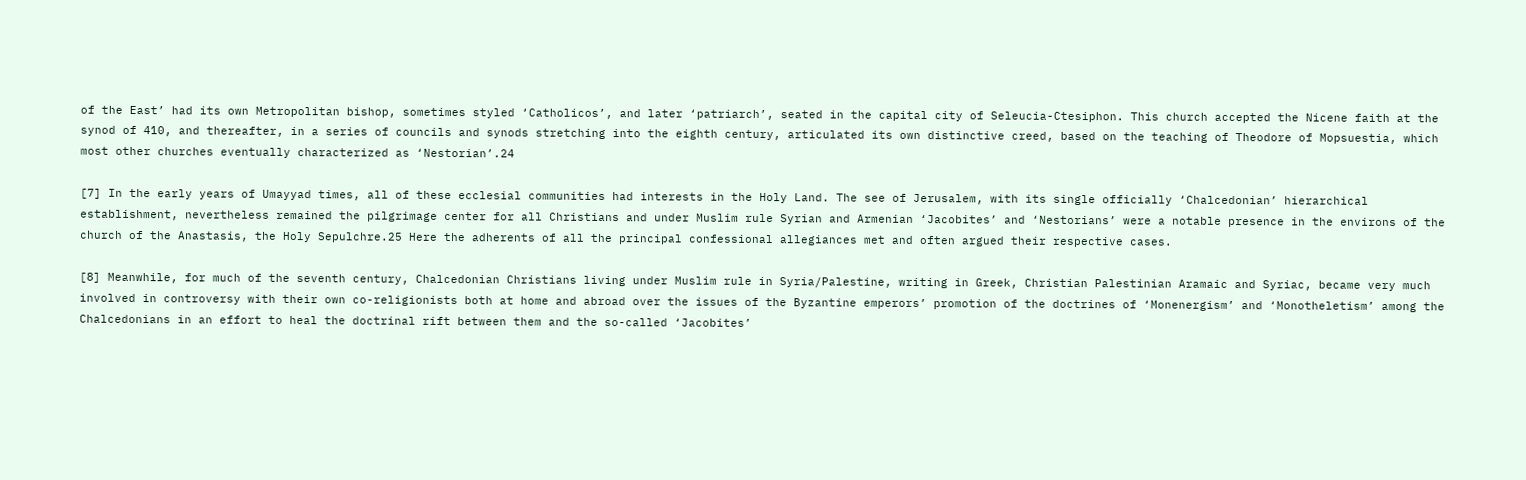of the East’ had its own Metropolitan bishop, sometimes styled ‘Catholicos’, and later ‘patriarch’, seated in the capital city of Seleucia-Ctesiphon. This church accepted the Nicene faith at the synod of 410, and thereafter, in a series of councils and synods stretching into the eighth century, articulated its own distinctive creed, based on the teaching of Theodore of Mopsuestia, which most other churches eventually characterized as ‘Nestorian’.24

[7] In the early years of Umayyad times, all of these ecclesial communities had interests in the Holy Land. The see of Jerusalem, with its single officially ‘Chalcedonian’ hierarchical establishment, nevertheless remained the pilgrimage center for all Christians and under Muslim rule Syrian and Armenian ‘Jacobites’ and ‘Nestorians’ were a notable presence in the environs of the church of the Anastasis, the Holy Sepulchre.25 Here the adherents of all the principal confessional allegiances met and often argued their respective cases.

[8] Meanwhile, for much of the seventh century, Chalcedonian Christians living under Muslim rule in Syria/Palestine, writing in Greek, Christian Palestinian Aramaic and Syriac, became very much involved in controversy with their own co-religionists both at home and abroad over the issues of the Byzantine emperors’ promotion of the doctrines of ‘Monenergism’ and ‘Monotheletism’ among the Chalcedonians in an effort to heal the doctrinal rift between them and the so-called ‘Jacobites’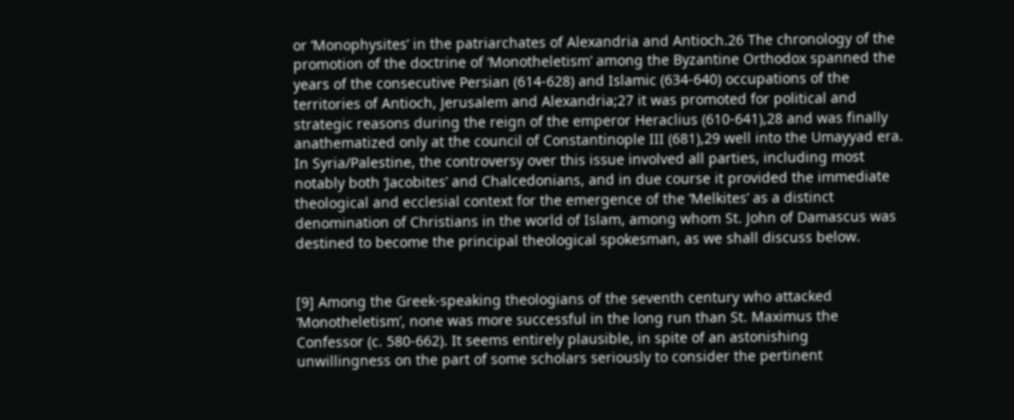or ‘Monophysites’ in the patriarchates of Alexandria and Antioch.26 The chronology of the promotion of the doctrine of ‘Monotheletism’ among the Byzantine Orthodox spanned the years of the consecutive Persian (614-628) and Islamic (634-640) occupations of the territories of Antioch, Jerusalem and Alexandria;27 it was promoted for political and strategic reasons during the reign of the emperor Heraclius (610-641),28 and was finally anathematized only at the council of Constantinople III (681),29 well into the Umayyad era. In Syria/Palestine, the controversy over this issue involved all parties, including most notably both ‘Jacobites’ and Chalcedonians, and in due course it provided the immediate theological and ecclesial context for the emergence of the ‘Melkites’ as a distinct denomination of Christians in the world of Islam, among whom St. John of Damascus was destined to become the principal theological spokesman, as we shall discuss below.


[9] Among the Greek-speaking theologians of the seventh century who attacked ‘Monotheletism’, none was more successful in the long run than St. Maximus the Confessor (c. 580-662). It seems entirely plausible, in spite of an astonishing unwillingness on the part of some scholars seriously to consider the pertinent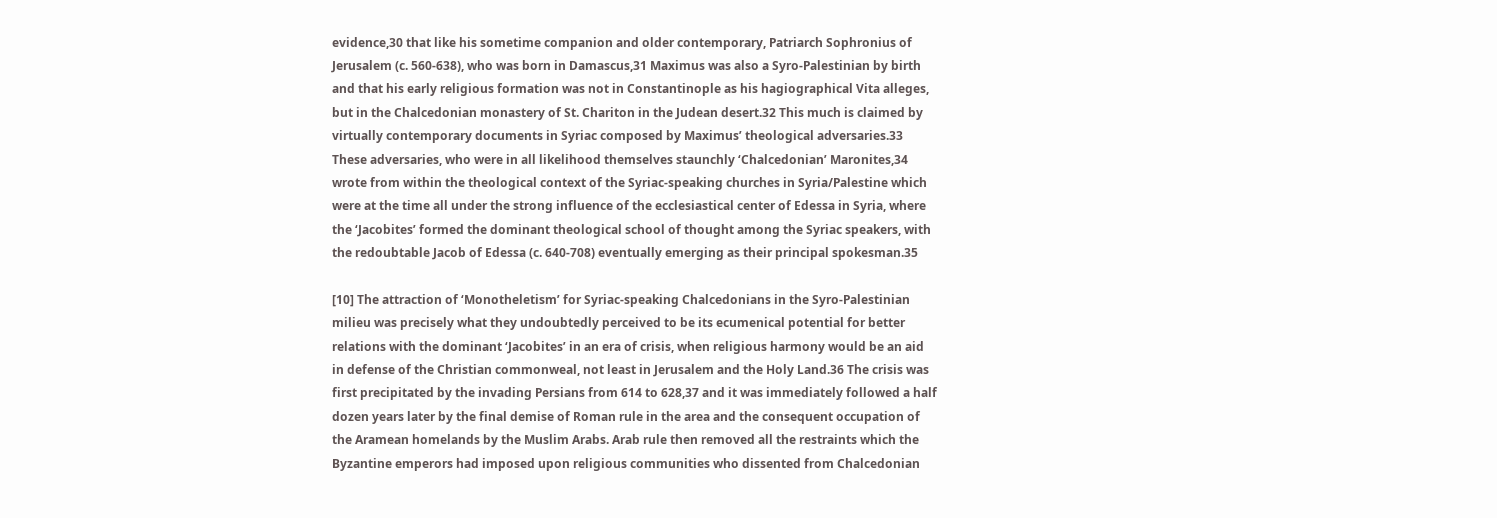evidence,30 that like his sometime companion and older contemporary, Patriarch Sophronius of Jerusalem (c. 560-638), who was born in Damascus,31 Maximus was also a Syro-Palestinian by birth and that his early religious formation was not in Constantinople as his hagiographical Vita alleges, but in the Chalcedonian monastery of St. Chariton in the Judean desert.32 This much is claimed by virtually contemporary documents in Syriac composed by Maximus’ theological adversaries.33 These adversaries, who were in all likelihood themselves staunchly ‘Chalcedonian’ Maronites,34 wrote from within the theological context of the Syriac-speaking churches in Syria/Palestine which were at the time all under the strong influence of the ecclesiastical center of Edessa in Syria, where the ‘Jacobites’ formed the dominant theological school of thought among the Syriac speakers, with the redoubtable Jacob of Edessa (c. 640-708) eventually emerging as their principal spokesman.35

[10] The attraction of ‘Monotheletism’ for Syriac-speaking Chalcedonians in the Syro-Palestinian milieu was precisely what they undoubtedly perceived to be its ecumenical potential for better relations with the dominant ‘Jacobites’ in an era of crisis, when religious harmony would be an aid in defense of the Christian commonweal, not least in Jerusalem and the Holy Land.36 The crisis was first precipitated by the invading Persians from 614 to 628,37 and it was immediately followed a half dozen years later by the final demise of Roman rule in the area and the consequent occupation of the Aramean homelands by the Muslim Arabs. Arab rule then removed all the restraints which the Byzantine emperors had imposed upon religious communities who dissented from Chalcedonian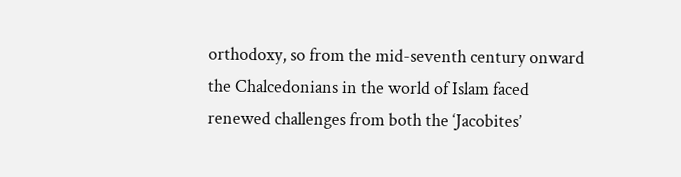orthodoxy, so from the mid-seventh century onward the Chalcedonians in the world of Islam faced renewed challenges from both the ‘Jacobites’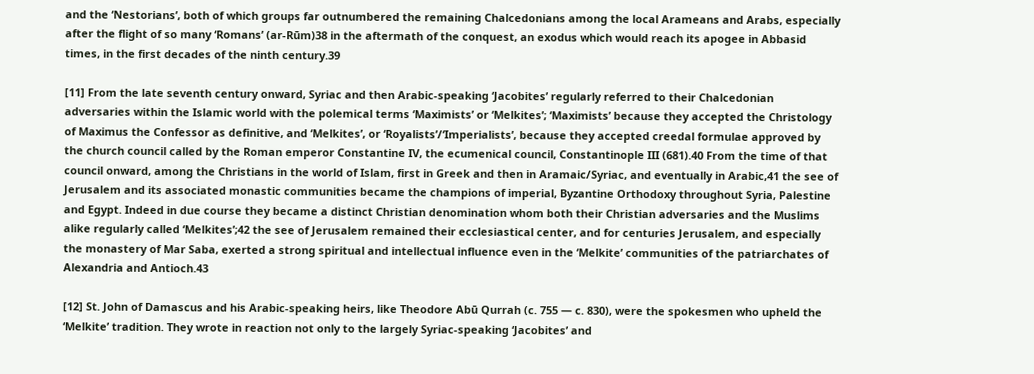and the ‘Nestorians’, both of which groups far outnumbered the remaining Chalcedonians among the local Arameans and Arabs, especially after the flight of so many ‘Romans’ (ar-Rūm)38 in the aftermath of the conquest, an exodus which would reach its apogee in Abbasid times, in the first decades of the ninth century.39

[11] From the late seventh century onward, Syriac and then Arabic-speaking ‘Jacobites’ regularly referred to their Chalcedonian adversaries within the Islamic world with the polemical terms ‘Maximists’ or ‘Melkites’; ‘Maximists’ because they accepted the Christology of Maximus the Confessor as definitive, and ‘Melkites’, or ‘Royalists’/‘Imperialists’, because they accepted creedal formulae approved by the church council called by the Roman emperor Constantine IV, the ecumenical council, Constantinople III (681).40 From the time of that council onward, among the Christians in the world of Islam, first in Greek and then in Aramaic/Syriac, and eventually in Arabic,41 the see of Jerusalem and its associated monastic communities became the champions of imperial, Byzantine Orthodoxy throughout Syria, Palestine and Egypt. Indeed in due course they became a distinct Christian denomination whom both their Christian adversaries and the Muslims alike regularly called ‘Melkites’;42 the see of Jerusalem remained their ecclesiastical center, and for centuries Jerusalem, and especially the monastery of Mar Saba, exerted a strong spiritual and intellectual influence even in the ‘Melkite’ communities of the patriarchates of Alexandria and Antioch.43

[12] St. John of Damascus and his Arabic-speaking heirs, like Theodore Abū Qurrah (c. 755 — c. 830), were the spokesmen who upheld the ‘Melkite’ tradition. They wrote in reaction not only to the largely Syriac-speaking ‘Jacobites’ and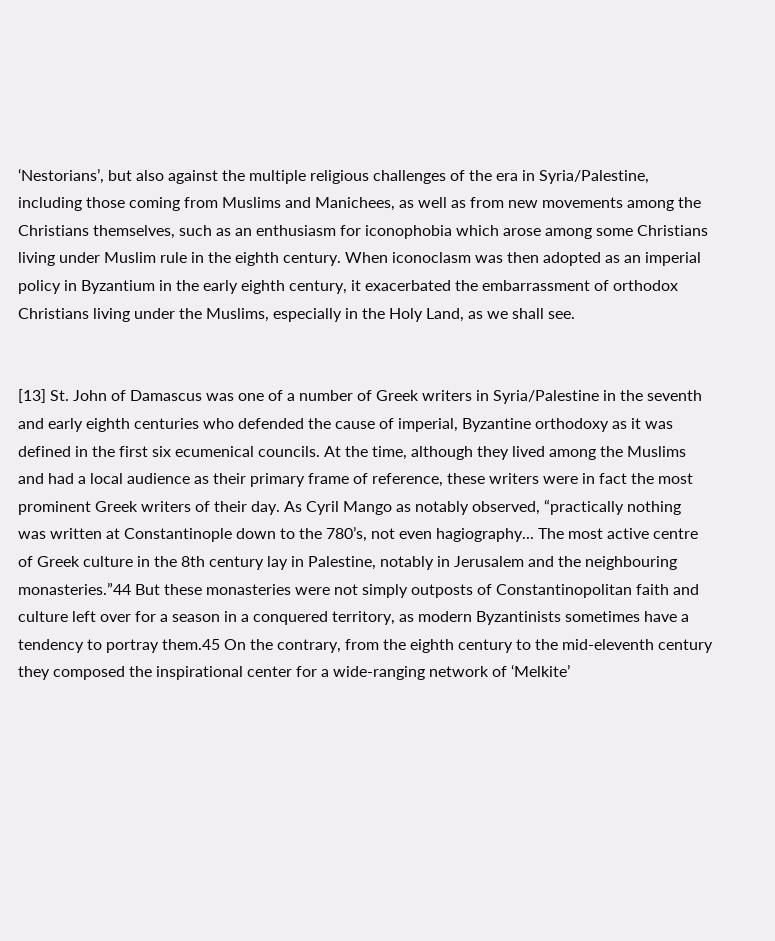‘Nestorians’, but also against the multiple religious challenges of the era in Syria/Palestine, including those coming from Muslims and Manichees, as well as from new movements among the Christians themselves, such as an enthusiasm for iconophobia which arose among some Christians living under Muslim rule in the eighth century. When iconoclasm was then adopted as an imperial policy in Byzantium in the early eighth century, it exacerbated the embarrassment of orthodox Christians living under the Muslims, especially in the Holy Land, as we shall see.


[13] St. John of Damascus was one of a number of Greek writers in Syria/Palestine in the seventh and early eighth centuries who defended the cause of imperial, Byzantine orthodoxy as it was defined in the first six ecumenical councils. At the time, although they lived among the Muslims and had a local audience as their primary frame of reference, these writers were in fact the most prominent Greek writers of their day. As Cyril Mango as notably observed, “practically nothing was written at Constantinople down to the 780’s, not even hagiography... The most active centre of Greek culture in the 8th century lay in Palestine, notably in Jerusalem and the neighbouring monasteries.”44 But these monasteries were not simply outposts of Constantinopolitan faith and culture left over for a season in a conquered territory, as modern Byzantinists sometimes have a tendency to portray them.45 On the contrary, from the eighth century to the mid-eleventh century they composed the inspirational center for a wide-ranging network of ‘Melkite’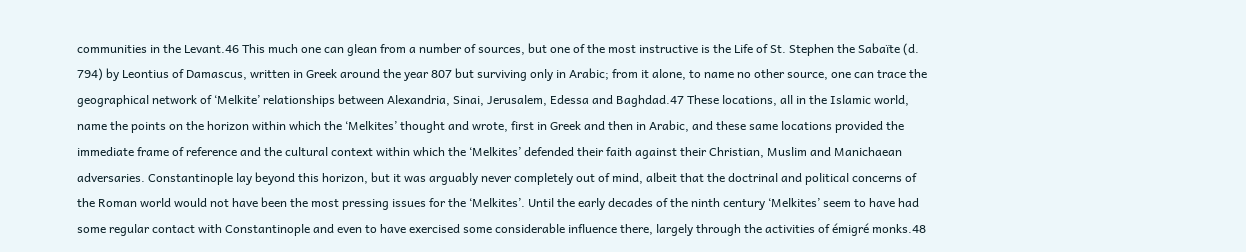communities in the Levant.46 This much one can glean from a number of sources, but one of the most instructive is the Life of St. Stephen the Sabaïte (d. 794) by Leontius of Damascus, written in Greek around the year 807 but surviving only in Arabic; from it alone, to name no other source, one can trace the geographical network of ‘Melkite’ relationships between Alexandria, Sinai, Jerusalem, Edessa and Baghdad.47 These locations, all in the Islamic world, name the points on the horizon within which the ‘Melkites’ thought and wrote, first in Greek and then in Arabic, and these same locations provided the immediate frame of reference and the cultural context within which the ‘Melkites’ defended their faith against their Christian, Muslim and Manichaean adversaries. Constantinople lay beyond this horizon, but it was arguably never completely out of mind, albeit that the doctrinal and political concerns of the Roman world would not have been the most pressing issues for the ‘Melkites’. Until the early decades of the ninth century ‘Melkites’ seem to have had some regular contact with Constantinople and even to have exercised some considerable influence there, largely through the activities of émigré monks.48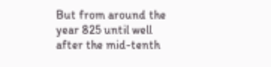But from around the year 825 until well after the mid-tenth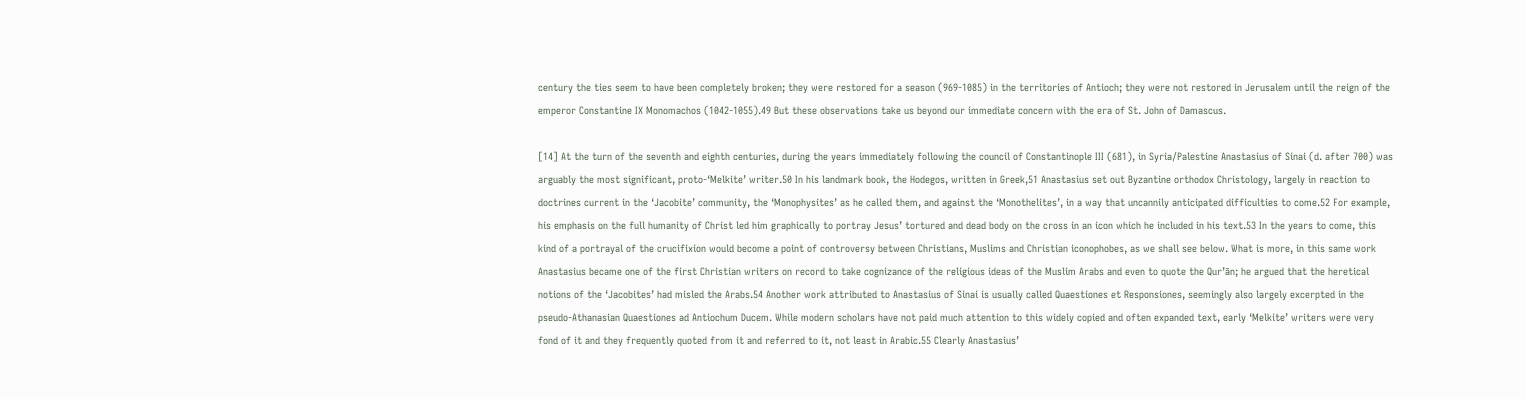century the ties seem to have been completely broken; they were restored for a season (969-1085) in the territories of Antioch; they were not restored in Jerusalem until the reign of the emperor Constantine IX Monomachos (1042-1055).49 But these observations take us beyond our immediate concern with the era of St. John of Damascus.

[14] At the turn of the seventh and eighth centuries, during the years immediately following the council of Constantinople III (681), in Syria/Palestine Anastasius of Sinai (d. after 700) was arguably the most significant, proto-‘Melkite’ writer.50 In his landmark book, the Hodegos, written in Greek,51 Anastasius set out Byzantine orthodox Christology, largely in reaction to doctrines current in the ‘Jacobite’ community, the ‘Monophysites’ as he called them, and against the ‘Monothelites’, in a way that uncannily anticipated difficulties to come.52 For example, his emphasis on the full humanity of Christ led him graphically to portray Jesus’ tortured and dead body on the cross in an icon which he included in his text.53 In the years to come, this kind of a portrayal of the crucifixion would become a point of controversy between Christians, Muslims and Christian iconophobes, as we shall see below. What is more, in this same work Anastasius became one of the first Christian writers on record to take cognizance of the religious ideas of the Muslim Arabs and even to quote the Qur’ān; he argued that the heretical notions of the ‘Jacobites’ had misled the Arabs.54 Another work attributed to Anastasius of Sinai is usually called Quaestiones et Responsiones, seemingly also largely excerpted in the pseudo-Athanasian Quaestiones ad Antiochum Ducem. While modern scholars have not paid much attention to this widely copied and often expanded text, early ‘Melkite’ writers were very fond of it and they frequently quoted from it and referred to it, not least in Arabic.55 Clearly Anastasius’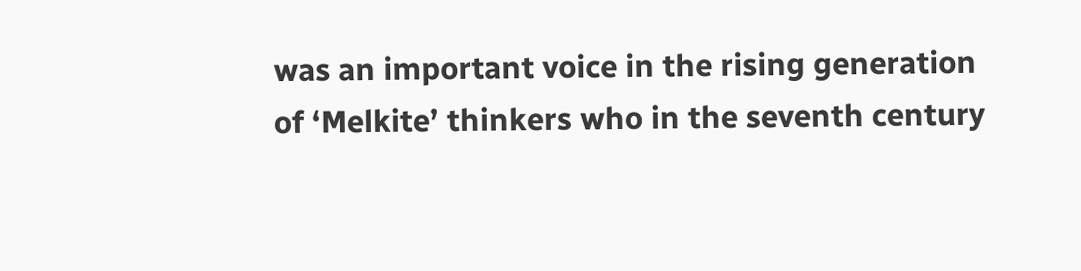was an important voice in the rising generation of ‘Melkite’ thinkers who in the seventh century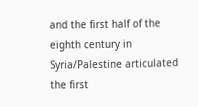and the first half of the eighth century in Syria/Palestine articulated the first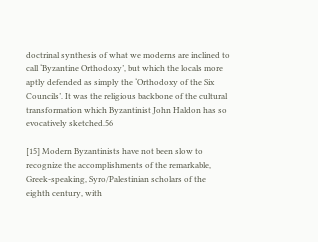doctrinal synthesis of what we moderns are inclined to call ‘Byzantine Orthodoxy’, but which the locals more aptly defended as simply the ‘Orthodoxy of the Six Councils’. It was the religious backbone of the cultural transformation which Byzantinist John Haldon has so evocatively sketched.56

[15] Modern Byzantinists have not been slow to recognize the accomplishments of the remarkable, Greek-speaking, Syro/Palestinian scholars of the eighth century, with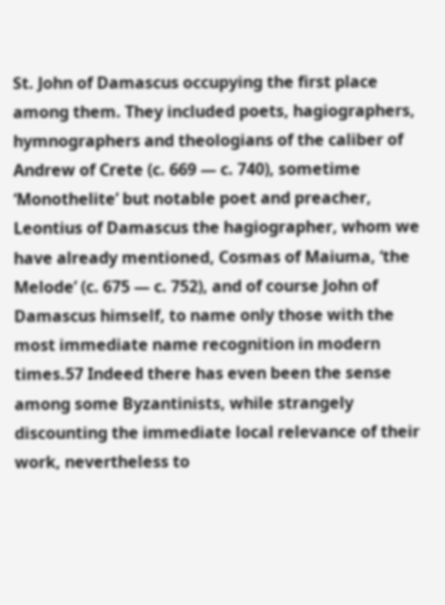St. John of Damascus occupying the first place among them. They included poets, hagiographers, hymnographers and theologians of the caliber of Andrew of Crete (c. 669 — c. 740), sometime ‘Monothelite’ but notable poet and preacher, Leontius of Damascus the hagiographer, whom we have already mentioned, Cosmas of Maiuma, ‘the Melode’ (c. 675 — c. 752), and of course John of Damascus himself, to name only those with the most immediate name recognition in modern times.57 Indeed there has even been the sense among some Byzantinists, while strangely discounting the immediate local relevance of their work, nevertheless to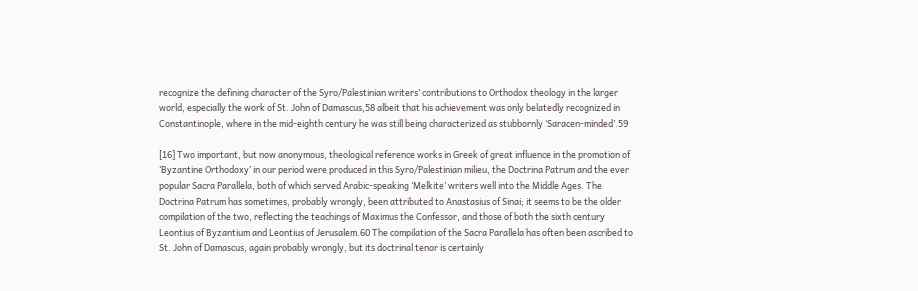recognize the defining character of the Syro/Palestinian writers’ contributions to Orthodox theology in the larger world, especially the work of St. John of Damascus,58 albeit that his achievement was only belatedly recognized in Constantinople, where in the mid-eighth century he was still being characterized as stubbornly ‘Saracen-minded’.59

[16] Two important, but now anonymous, theological reference works in Greek of great influence in the promotion of ‘Byzantine Orthodoxy’ in our period were produced in this Syro/Palestinian milieu, the Doctrina Patrum and the ever popular Sacra Parallela, both of which served Arabic-speaking ‘Melkite’ writers well into the Middle Ages. The Doctrina Patrum has sometimes, probably wrongly, been attributed to Anastasius of Sinai; it seems to be the older compilation of the two, reflecting the teachings of Maximus the Confessor, and those of both the sixth century Leontius of Byzantium and Leontius of Jerusalem.60 The compilation of the Sacra Parallela has often been ascribed to St. John of Damascus, again probably wrongly, but its doctrinal tenor is certainly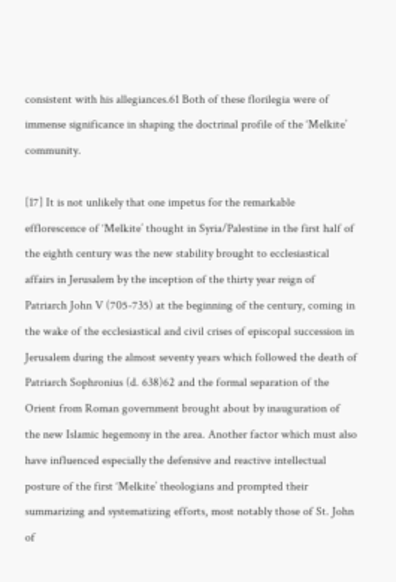consistent with his allegiances.61 Both of these florilegia were of immense significance in shaping the doctrinal profile of the ‘Melkite’ community.

[17] It is not unlikely that one impetus for the remarkable efflorescence of ‘Melkite’ thought in Syria/Palestine in the first half of the eighth century was the new stability brought to ecclesiastical affairs in Jerusalem by the inception of the thirty year reign of Patriarch John V (705-735) at the beginning of the century, coming in the wake of the ecclesiastical and civil crises of episcopal succession in Jerusalem during the almost seventy years which followed the death of Patriarch Sophronius (d. 638)62 and the formal separation of the Orient from Roman government brought about by inauguration of the new Islamic hegemony in the area. Another factor which must also have influenced especially the defensive and reactive intellectual posture of the first ‘Melkite’ theologians and prompted their summarizing and systematizing efforts, most notably those of St. John of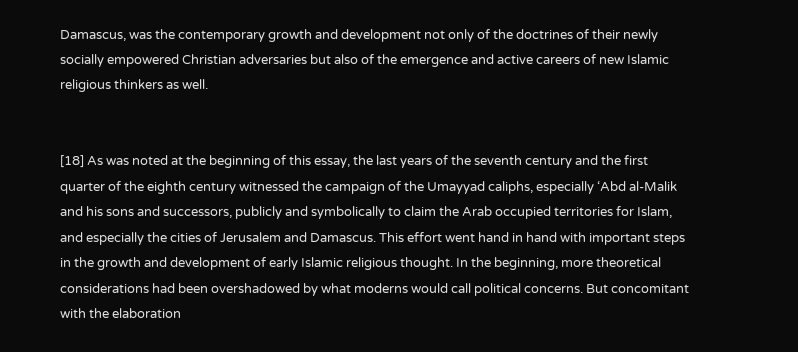Damascus, was the contemporary growth and development not only of the doctrines of their newly socially empowered Christian adversaries but also of the emergence and active careers of new Islamic religious thinkers as well.


[18] As was noted at the beginning of this essay, the last years of the seventh century and the first quarter of the eighth century witnessed the campaign of the Umayyad caliphs, especially ‘Abd al-Malik and his sons and successors, publicly and symbolically to claim the Arab occupied territories for Islam, and especially the cities of Jerusalem and Damascus. This effort went hand in hand with important steps in the growth and development of early Islamic religious thought. In the beginning, more theoretical considerations had been overshadowed by what moderns would call political concerns. But concomitant with the elaboration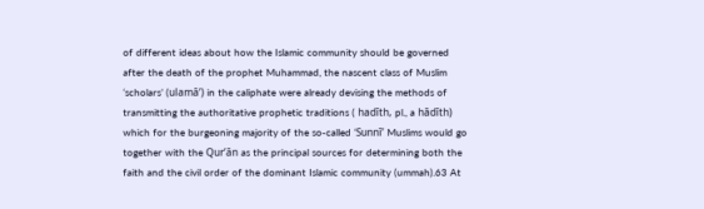of different ideas about how the Islamic community should be governed after the death of the prophet Muhammad, the nascent class of Muslim ‘scholars’ (ulamā’) in the caliphate were already devising the methods of transmitting the authoritative prophetic traditions ( hadīth, pl., a hādīth) which for the burgeoning majority of the so-called ‘Sunnī’ Muslims would go together with the Qur’ān as the principal sources for determining both the faith and the civil order of the dominant Islamic community (ummah).63 At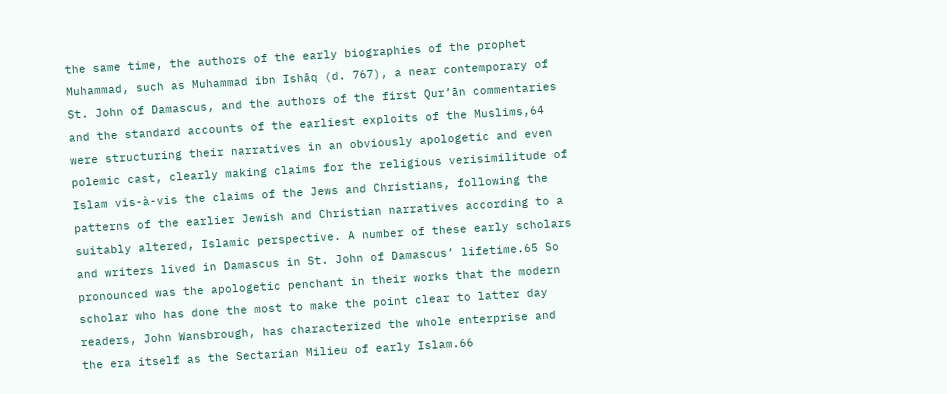the same time, the authors of the early biographies of the prophet Muhammad, such as Muhammad ibn Ishāq (d. 767), a near contemporary of St. John of Damascus, and the authors of the first Qur’ān commentaries and the standard accounts of the earliest exploits of the Muslims,64 were structuring their narratives in an obviously apologetic and even polemic cast, clearly making claims for the religious verisimilitude of Islam vis-à-vis the claims of the Jews and Christians, following the patterns of the earlier Jewish and Christian narratives according to a suitably altered, Islamic perspective. A number of these early scholars and writers lived in Damascus in St. John of Damascus’ lifetime.65 So pronounced was the apologetic penchant in their works that the modern scholar who has done the most to make the point clear to latter day readers, John Wansbrough, has characterized the whole enterprise and the era itself as the Sectarian Milieu of early Islam.66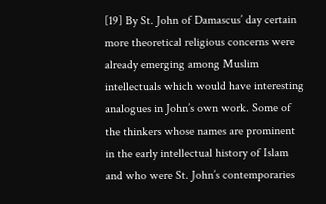[19] By St. John of Damascus’ day certain more theoretical religious concerns were already emerging among Muslim intellectuals which would have interesting analogues in John’s own work. Some of the thinkers whose names are prominent in the early intellectual history of Islam and who were St. John’s contemporaries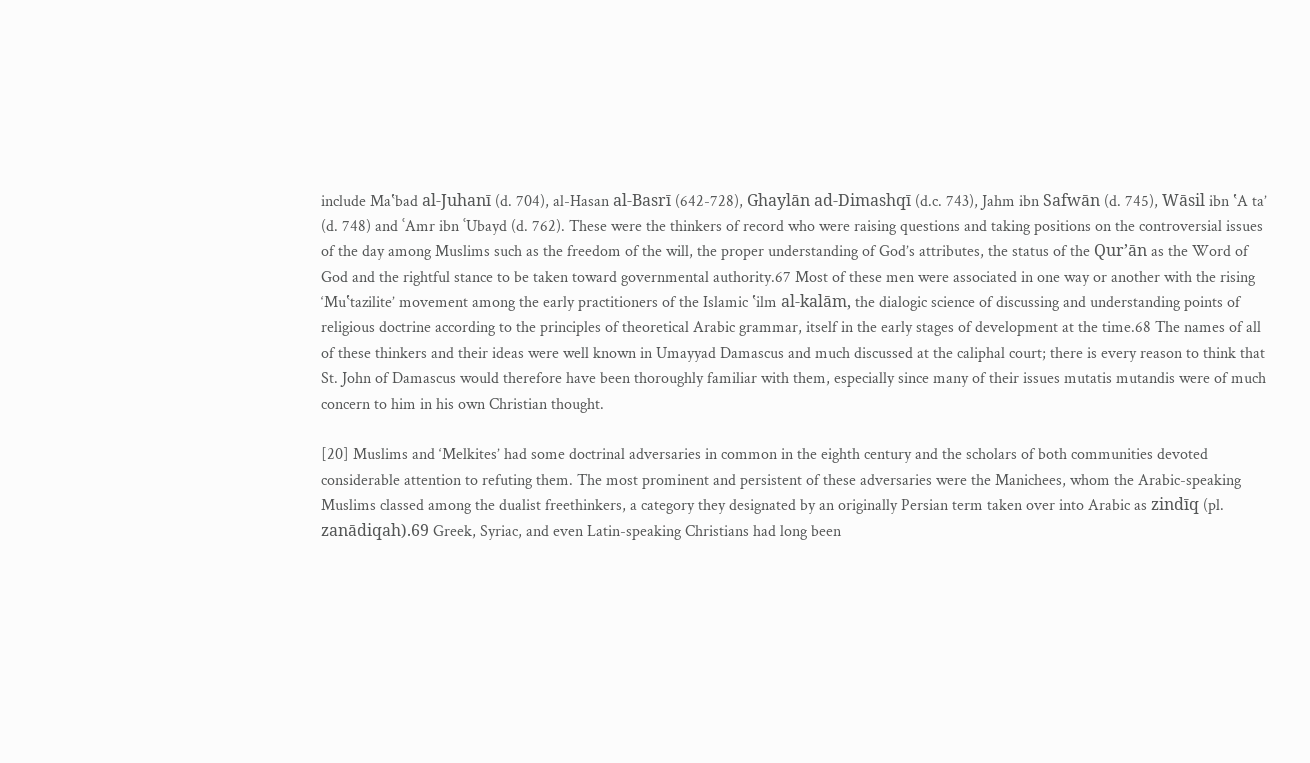include Ma‛bad al-Juhanī (d. 704), al-Hasan al-Basrī (642-728), Ghaylān ad-Dimashqī (d.c. 743), Jahm ibn Safwān (d. 745), Wāsil ibn ‛A ta’ (d. 748) and ʿAmr ibn ʿUbayd (d. 762). These were the thinkers of record who were raising questions and taking positions on the controversial issues of the day among Muslims such as the freedom of the will, the proper understanding of God’s attributes, the status of the Qur’ān as the Word of God and the rightful stance to be taken toward governmental authority.67 Most of these men were associated in one way or another with the rising ‘Mu‛tazilite’ movement among the early practitioners of the Islamic ‛ilm al-kalām, the dialogic science of discussing and understanding points of religious doctrine according to the principles of theoretical Arabic grammar, itself in the early stages of development at the time.68 The names of all of these thinkers and their ideas were well known in Umayyad Damascus and much discussed at the caliphal court; there is every reason to think that St. John of Damascus would therefore have been thoroughly familiar with them, especially since many of their issues mutatis mutandis were of much concern to him in his own Christian thought.

[20] Muslims and ‘Melkites’ had some doctrinal adversaries in common in the eighth century and the scholars of both communities devoted considerable attention to refuting them. The most prominent and persistent of these adversaries were the Manichees, whom the Arabic-speaking Muslims classed among the dualist freethinkers, a category they designated by an originally Persian term taken over into Arabic as zindīq (pl. zanādiqah).69 Greek, Syriac, and even Latin-speaking Christians had long been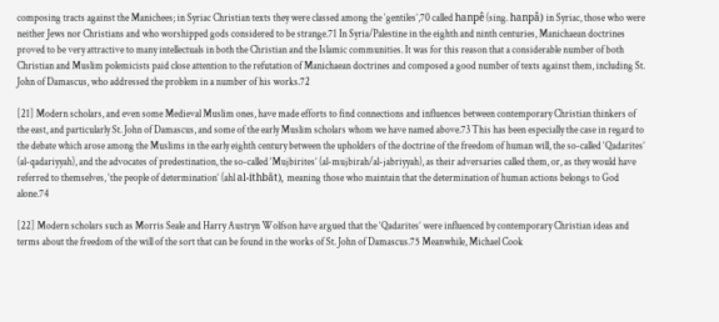composing tracts against the Manichees; in Syriac Christian texts they were classed among the ‘gentiles’,70 called hanpê (sing. hanpâ) in Syriac, those who were neither Jews nor Christians and who worshipped gods considered to be strange.71 In Syria/Palestine in the eighth and ninth centuries, Manichaean doctrines proved to be very attractive to many intellectuals in both the Christian and the Islamic communities. It was for this reason that a considerable number of both Christian and Muslim polemicists paid close attention to the refutation of Manichaean doctrines and composed a good number of texts against them, including St. John of Damascus, who addressed the problem in a number of his works.72

[21] Modern scholars, and even some Medieval Muslim ones, have made efforts to find connections and influences between contemporary Christian thinkers of the east, and particularly St. John of Damascus, and some of the early Muslim scholars whom we have named above.73 This has been especially the case in regard to the debate which arose among the Muslims in the early eighth century between the upholders of the doctrine of the freedom of human will, the so-called ‘Qadarites’ (al-qadariyyah), and the advocates of predestination, the so-called ‘Mujbirites’ (al-mujbirah/al-jabriyyah), as their adversaries called them, or, as they would have referred to themselves, ‘the people of determination’ (ahl al-ithbāt), meaning those who maintain that the determination of human actions belongs to God alone.74

[22] Modern scholars such as Morris Seale and Harry Austryn Wolfson have argued that the ‘Qadarites’ were influenced by contemporary Christian ideas and terms about the freedom of the will of the sort that can be found in the works of St. John of Damascus.75 Meanwhile, Michael Cook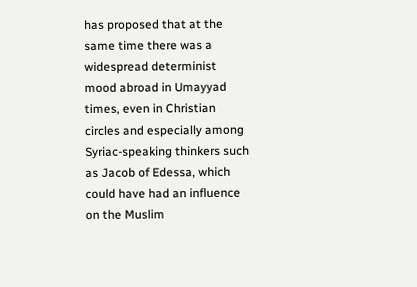has proposed that at the same time there was a widespread determinist mood abroad in Umayyad times, even in Christian circles and especially among Syriac-speaking thinkers such as Jacob of Edessa, which could have had an influence on the Muslim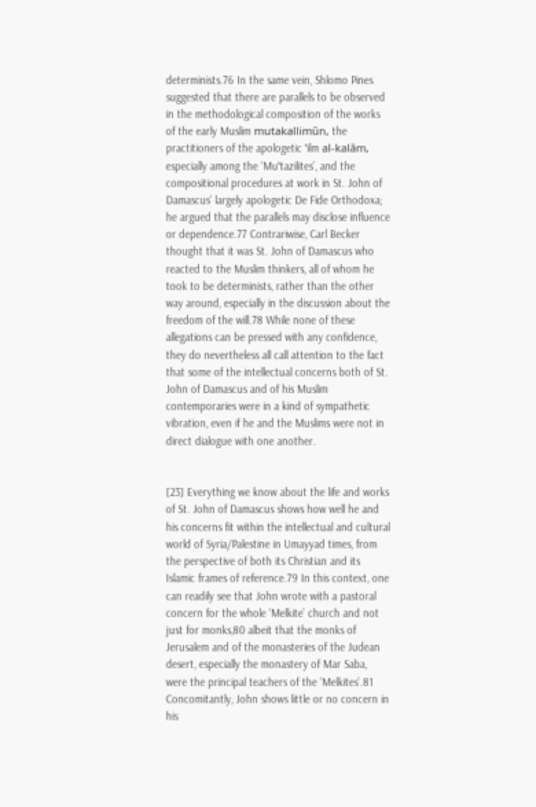determinists.76 In the same vein, Shlomo Pines suggested that there are parallels to be observed in the methodological composition of the works of the early Muslim mutakallimūn, the practitioners of the apologetic ‛ilm al-kalām, especially among the ‘Mu‛tazilites’, and the compositional procedures at work in St. John of Damascus’ largely apologetic De Fide Orthodoxa; he argued that the parallels may disclose influence or dependence.77 Contrariwise, Carl Becker thought that it was St. John of Damascus who reacted to the Muslim thinkers, all of whom he took to be determinists, rather than the other way around, especially in the discussion about the freedom of the will.78 While none of these allegations can be pressed with any confidence, they do nevertheless all call attention to the fact that some of the intellectual concerns both of St. John of Damascus and of his Muslim contemporaries were in a kind of sympathetic vibration, even if he and the Muslims were not in direct dialogue with one another.


[23] Everything we know about the life and works of St. John of Damascus shows how well he and his concerns fit within the intellectual and cultural world of Syria/Palestine in Umayyad times, from the perspective of both its Christian and its Islamic frames of reference.79 In this context, one can readily see that John wrote with a pastoral concern for the whole ‘Melkite’ church and not just for monks,80 albeit that the monks of Jerusalem and of the monasteries of the Judean desert, especially the monastery of Mar Saba, were the principal teachers of the ‘Melkites’.81 Concomitantly, John shows little or no concern in his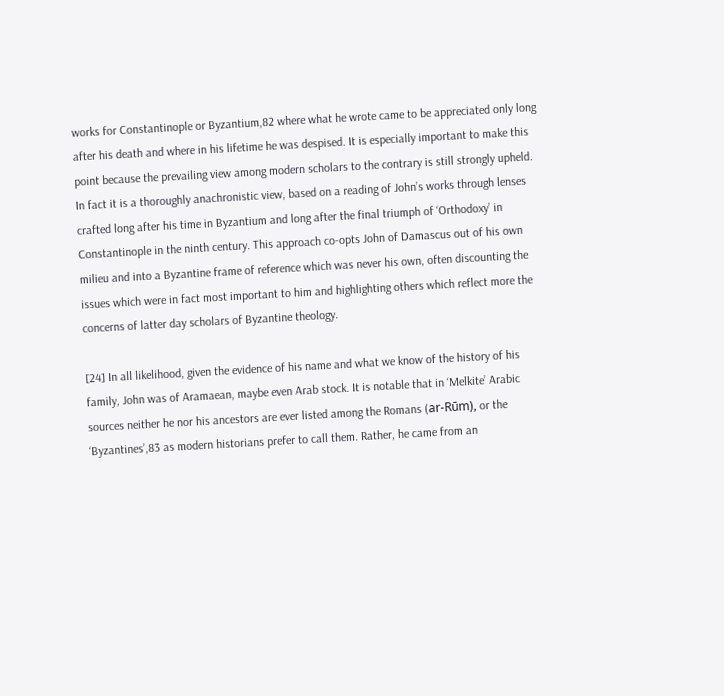works for Constantinople or Byzantium,82 where what he wrote came to be appreciated only long after his death and where in his lifetime he was despised. It is especially important to make this point because the prevailing view among modern scholars to the contrary is still strongly upheld. In fact it is a thoroughly anachronistic view, based on a reading of John’s works through lenses crafted long after his time in Byzantium and long after the final triumph of ‘Orthodoxy’ in Constantinople in the ninth century. This approach co-opts John of Damascus out of his own milieu and into a Byzantine frame of reference which was never his own, often discounting the issues which were in fact most important to him and highlighting others which reflect more the concerns of latter day scholars of Byzantine theology.

[24] In all likelihood, given the evidence of his name and what we know of the history of his family, John was of Aramaean, maybe even Arab stock. It is notable that in ‘Melkite’ Arabic sources neither he nor his ancestors are ever listed among the Romans (ar-Rūm), or the ‘Byzantines’,83 as modern historians prefer to call them. Rather, he came from an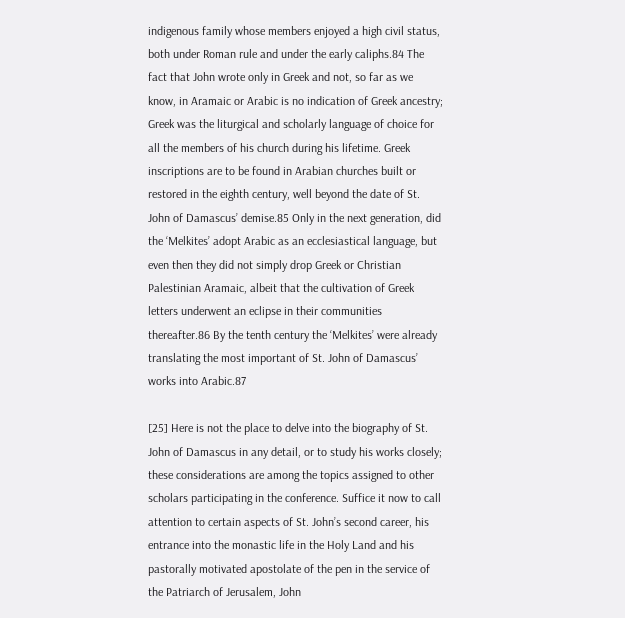indigenous family whose members enjoyed a high civil status, both under Roman rule and under the early caliphs.84 The fact that John wrote only in Greek and not, so far as we know, in Aramaic or Arabic is no indication of Greek ancestry; Greek was the liturgical and scholarly language of choice for all the members of his church during his lifetime. Greek inscriptions are to be found in Arabian churches built or restored in the eighth century, well beyond the date of St. John of Damascus’ demise.85 Only in the next generation, did the ‘Melkites’ adopt Arabic as an ecclesiastical language, but even then they did not simply drop Greek or Christian Palestinian Aramaic, albeit that the cultivation of Greek letters underwent an eclipse in their communities thereafter.86 By the tenth century the ‘Melkites’ were already translating the most important of St. John of Damascus’ works into Arabic.87

[25] Here is not the place to delve into the biography of St. John of Damascus in any detail, or to study his works closely; these considerations are among the topics assigned to other scholars participating in the conference. Suffice it now to call attention to certain aspects of St. John’s second career, his entrance into the monastic life in the Holy Land and his pastorally motivated apostolate of the pen in the service of the Patriarch of Jerusalem, John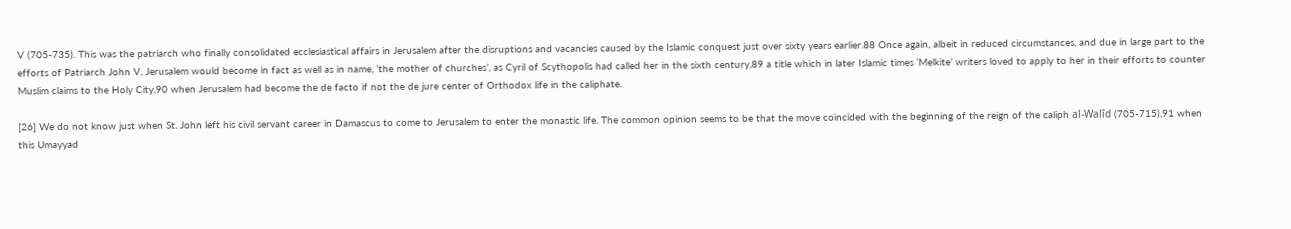V (705-735). This was the patriarch who finally consolidated ecclesiastical affairs in Jerusalem after the disruptions and vacancies caused by the Islamic conquest just over sixty years earlier.88 Once again, albeit in reduced circumstances, and due in large part to the efforts of Patriarch John V, Jerusalem would become in fact as well as in name, ‘the mother of churches’, as Cyril of Scythopolis had called her in the sixth century,89 a title which in later Islamic times ‘Melkite’ writers loved to apply to her in their efforts to counter Muslim claims to the Holy City,90 when Jerusalem had become the de facto if not the de jure center of Orthodox life in the caliphate.

[26] We do not know just when St. John left his civil servant career in Damascus to come to Jerusalem to enter the monastic life. The common opinion seems to be that the move coincided with the beginning of the reign of the caliph al-Walīd (705-715),91 when this Umayyad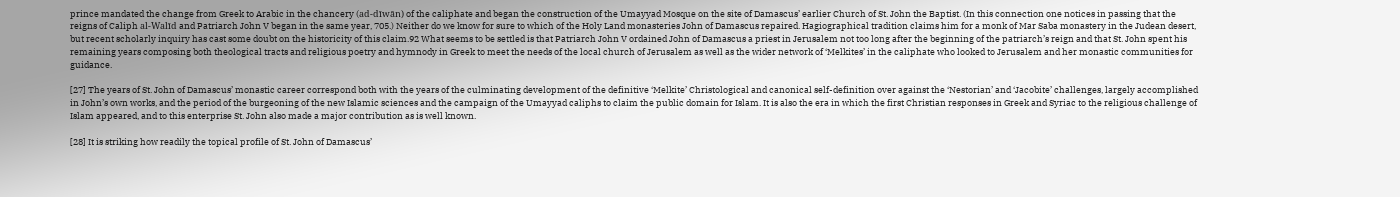prince mandated the change from Greek to Arabic in the chancery (ad-dīwān) of the caliphate and began the construction of the Umayyad Mosque on the site of Damascus’ earlier Church of St. John the Baptist. (In this connection one notices in passing that the reigns of Caliph al-Walīd and Patriarch John V began in the same year, 705.) Neither do we know for sure to which of the Holy Land monasteries John of Damascus repaired. Hagiographical tradition claims him for a monk of Mar Saba monastery in the Judean desert, but recent scholarly inquiry has cast some doubt on the historicity of this claim.92 What seems to be settled is that Patriarch John V ordained John of Damascus a priest in Jerusalem not too long after the beginning of the patriarch’s reign and that St. John spent his remaining years composing both theological tracts and religious poetry and hymnody in Greek to meet the needs of the local church of Jerusalem as well as the wider network of ‘Melkites’ in the caliphate who looked to Jerusalem and her monastic communities for guidance.

[27] The years of St. John of Damascus’ monastic career correspond both with the years of the culminating development of the definitive ‘Melkite’ Christological and canonical self-definition over against the ‘Nestorian’ and ‘Jacobite’ challenges, largely accomplished in John’s own works, and the period of the burgeoning of the new Islamic sciences and the campaign of the Umayyad caliphs to claim the public domain for Islam. It is also the era in which the first Christian responses in Greek and Syriac to the religious challenge of Islam appeared, and to this enterprise St. John also made a major contribution as is well known.

[28] It is striking how readily the topical profile of St. John of Damascus’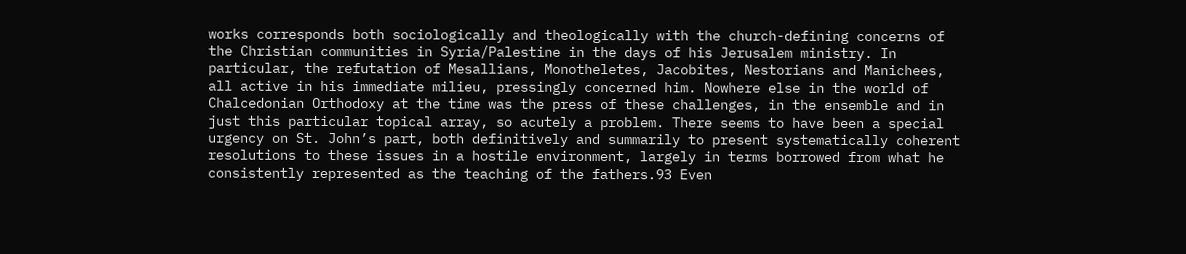works corresponds both sociologically and theologically with the church-defining concerns of the Christian communities in Syria/Palestine in the days of his Jerusalem ministry. In particular, the refutation of Mesallians, Monotheletes, Jacobites, Nestorians and Manichees, all active in his immediate milieu, pressingly concerned him. Nowhere else in the world of Chalcedonian Orthodoxy at the time was the press of these challenges, in the ensemble and in just this particular topical array, so acutely a problem. There seems to have been a special urgency on St. John’s part, both definitively and summarily to present systematically coherent resolutions to these issues in a hostile environment, largely in terms borrowed from what he consistently represented as the teaching of the fathers.93 Even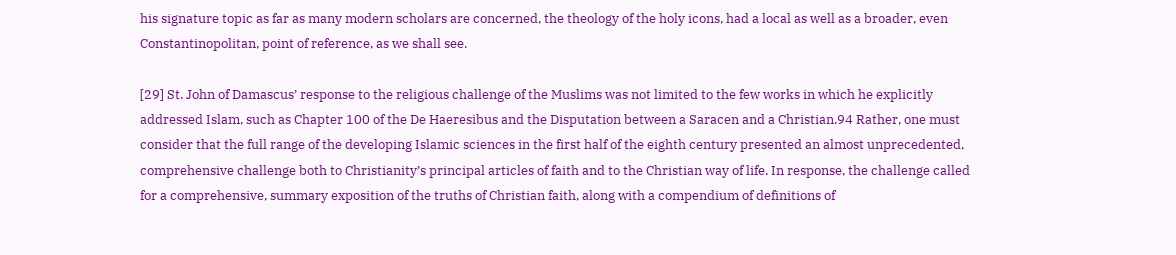his signature topic as far as many modern scholars are concerned, the theology of the holy icons, had a local as well as a broader, even Constantinopolitan, point of reference, as we shall see.

[29] St. John of Damascus’ response to the religious challenge of the Muslims was not limited to the few works in which he explicitly addressed Islam, such as Chapter 100 of the De Haeresibus and the Disputation between a Saracen and a Christian.94 Rather, one must consider that the full range of the developing Islamic sciences in the first half of the eighth century presented an almost unprecedented, comprehensive challenge both to Christianity’s principal articles of faith and to the Christian way of life. In response, the challenge called for a comprehensive, summary exposition of the truths of Christian faith, along with a compendium of definitions of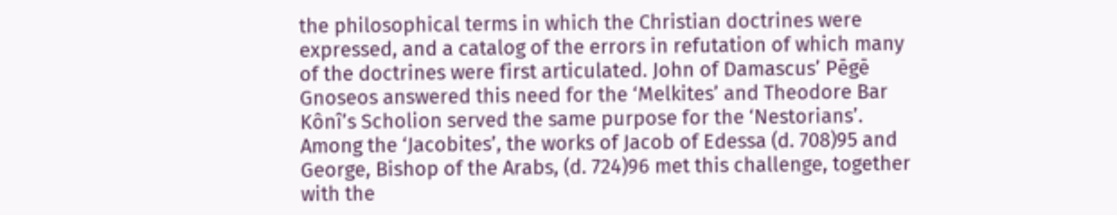the philosophical terms in which the Christian doctrines were expressed, and a catalog of the errors in refutation of which many of the doctrines were first articulated. John of Damascus’ Pēgē Gnoseos answered this need for the ‘Melkites’ and Theodore Bar Kônî’s Scholion served the same purpose for the ‘Nestorians’. Among the ‘Jacobites’, the works of Jacob of Edessa (d. 708)95 and George, Bishop of the Arabs, (d. 724)96 met this challenge, together with the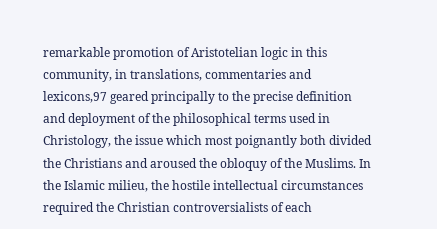remarkable promotion of Aristotelian logic in this community, in translations, commentaries and lexicons,97 geared principally to the precise definition and deployment of the philosophical terms used in Christology, the issue which most poignantly both divided the Christians and aroused the obloquy of the Muslims. In the Islamic milieu, the hostile intellectual circumstances required the Christian controversialists of each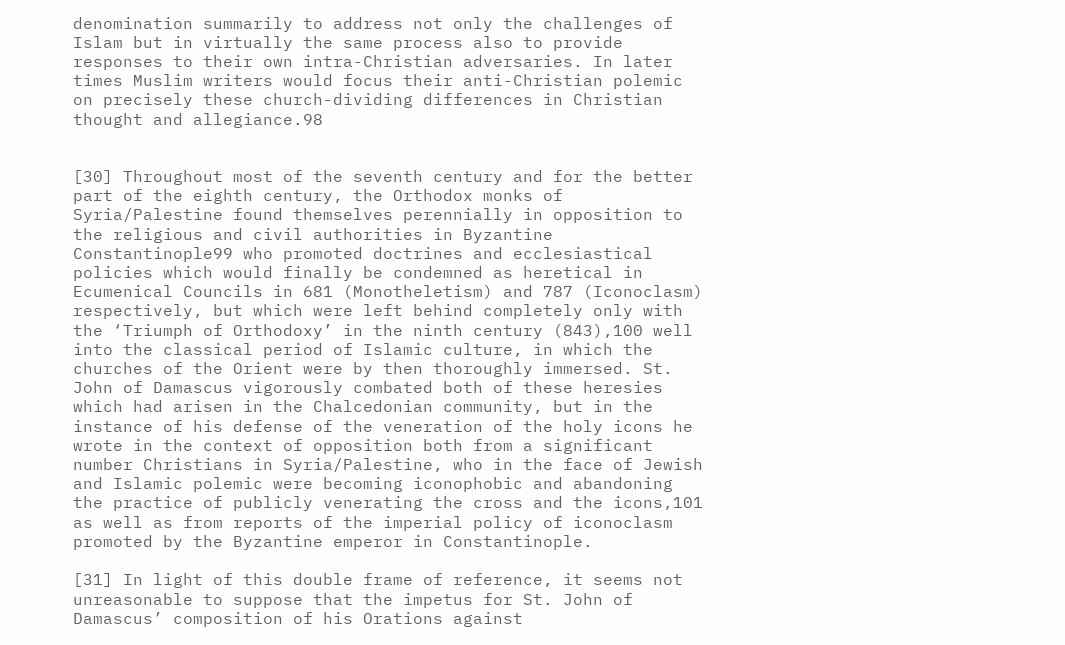denomination summarily to address not only the challenges of Islam but in virtually the same process also to provide responses to their own intra-Christian adversaries. In later times Muslim writers would focus their anti-Christian polemic on precisely these church-dividing differences in Christian thought and allegiance.98


[30] Throughout most of the seventh century and for the better part of the eighth century, the Orthodox monks of Syria/Palestine found themselves perennially in opposition to the religious and civil authorities in Byzantine Constantinople99 who promoted doctrines and ecclesiastical policies which would finally be condemned as heretical in Ecumenical Councils in 681 (Monotheletism) and 787 (Iconoclasm) respectively, but which were left behind completely only with the ‘Triumph of Orthodoxy’ in the ninth century (843),100 well into the classical period of Islamic culture, in which the churches of the Orient were by then thoroughly immersed. St. John of Damascus vigorously combated both of these heresies which had arisen in the Chalcedonian community, but in the instance of his defense of the veneration of the holy icons he wrote in the context of opposition both from a significant number Christians in Syria/Palestine, who in the face of Jewish and Islamic polemic were becoming iconophobic and abandoning the practice of publicly venerating the cross and the icons,101 as well as from reports of the imperial policy of iconoclasm promoted by the Byzantine emperor in Constantinople.

[31] In light of this double frame of reference, it seems not unreasonable to suppose that the impetus for St. John of Damascus’ composition of his Orations against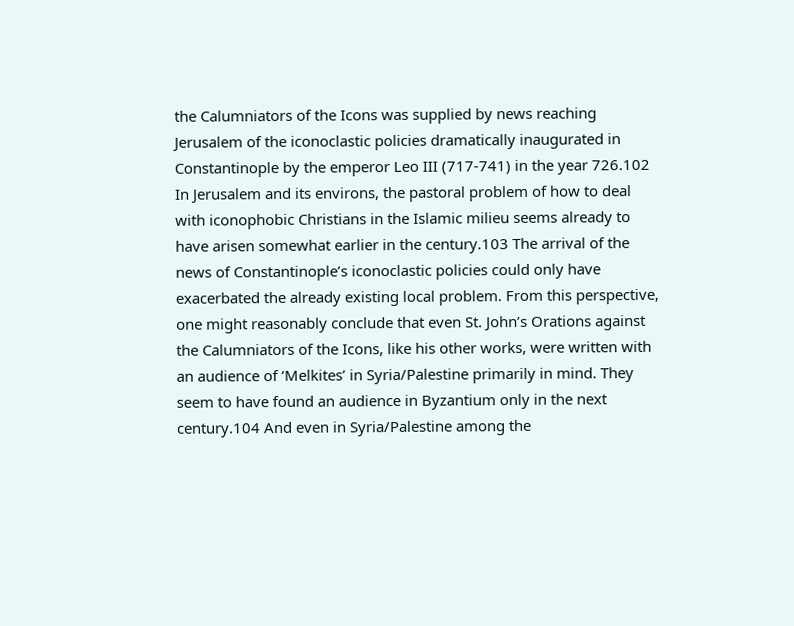the Calumniators of the Icons was supplied by news reaching Jerusalem of the iconoclastic policies dramatically inaugurated in Constantinople by the emperor Leo III (717-741) in the year 726.102 In Jerusalem and its environs, the pastoral problem of how to deal with iconophobic Christians in the Islamic milieu seems already to have arisen somewhat earlier in the century.103 The arrival of the news of Constantinople’s iconoclastic policies could only have exacerbated the already existing local problem. From this perspective, one might reasonably conclude that even St. John’s Orations against the Calumniators of the Icons, like his other works, were written with an audience of ‘Melkites’ in Syria/Palestine primarily in mind. They seem to have found an audience in Byzantium only in the next century.104 And even in Syria/Palestine among the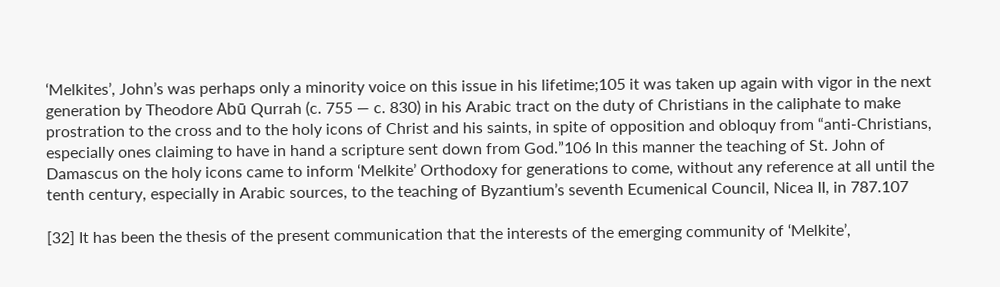‘Melkites’, John’s was perhaps only a minority voice on this issue in his lifetime;105 it was taken up again with vigor in the next generation by Theodore Abū Qurrah (c. 755 — c. 830) in his Arabic tract on the duty of Christians in the caliphate to make prostration to the cross and to the holy icons of Christ and his saints, in spite of opposition and obloquy from “anti-Christians, especially ones claiming to have in hand a scripture sent down from God.”106 In this manner the teaching of St. John of Damascus on the holy icons came to inform ‘Melkite’ Orthodoxy for generations to come, without any reference at all until the tenth century, especially in Arabic sources, to the teaching of Byzantium’s seventh Ecumenical Council, Nicea II, in 787.107

[32] It has been the thesis of the present communication that the interests of the emerging community of ‘Melkite’,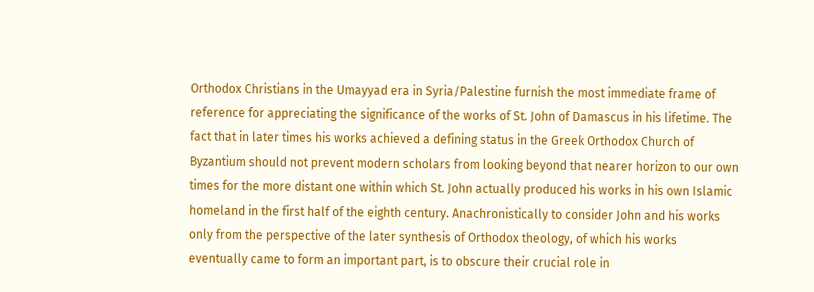Orthodox Christians in the Umayyad era in Syria/Palestine furnish the most immediate frame of reference for appreciating the significance of the works of St. John of Damascus in his lifetime. The fact that in later times his works achieved a defining status in the Greek Orthodox Church of Byzantium should not prevent modern scholars from looking beyond that nearer horizon to our own times for the more distant one within which St. John actually produced his works in his own Islamic homeland in the first half of the eighth century. Anachronistically to consider John and his works only from the perspective of the later synthesis of Orthodox theology, of which his works eventually came to form an important part, is to obscure their crucial role in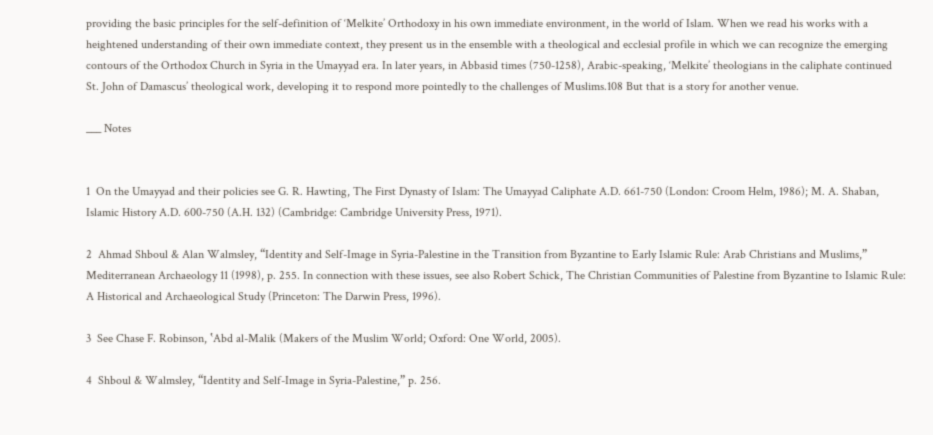providing the basic principles for the self-definition of ‘Melkite’ Orthodoxy in his own immediate environment, in the world of Islam. When we read his works with a heightened understanding of their own immediate context, they present us in the ensemble with a theological and ecclesial profile in which we can recognize the emerging contours of the Orthodox Church in Syria in the Umayyad era. In later years, in Abbasid times (750-1258), Arabic-speaking, ‘Melkite’ theologians in the caliphate continued St. John of Damascus’ theological work, developing it to respond more pointedly to the challenges of Muslims.108 But that is a story for another venue.

___ Notes


1  On the Umayyad and their policies see G. R. Hawting, The First Dynasty of Islam: The Umayyad Caliphate A.D. 661-750 (London: Croom Helm, 1986); M. A. Shaban, Islamic History A.D. 600-750 (A.H. 132) (Cambridge: Cambridge University Press, 1971).

2  Ahmad Shboul & Alan Walmsley, “Identity and Self-Image in Syria-Palestine in the Transition from Byzantine to Early Islamic Rule: Arab Christians and Muslims,” Mediterranean Archaeology 11 (1998), p. 255. In connection with these issues, see also Robert Schick, The Christian Communities of Palestine from Byzantine to Islamic Rule: A Historical and Archaeological Study (Princeton: The Darwin Press, 1996).

3  See Chase F. Robinson, ‛Abd al-Malik (Makers of the Muslim World; Oxford: One World, 2005).

4  Shboul & Walmsley, “Identity and Self-Image in Syria-Palestine,” p. 256.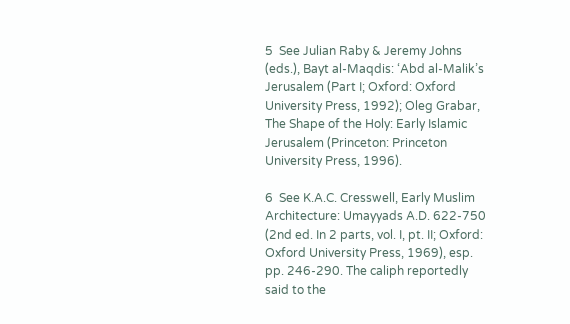5  See Julian Raby & Jeremy Johns (eds.), Bayt al-Maqdis: ‘Abd al-Malik’s Jerusalem (Part I; Oxford: Oxford University Press, 1992); Oleg Grabar, The Shape of the Holy: Early Islamic Jerusalem (Princeton: Princeton University Press, 1996).

6  See K.A.C. Cresswell, Early Muslim Architecture: Umayyads A.D. 622-750 (2nd ed. In 2 parts, vol. I, pt. II; Oxford: Oxford University Press, 1969), esp. pp. 246-290. The caliph reportedly said to the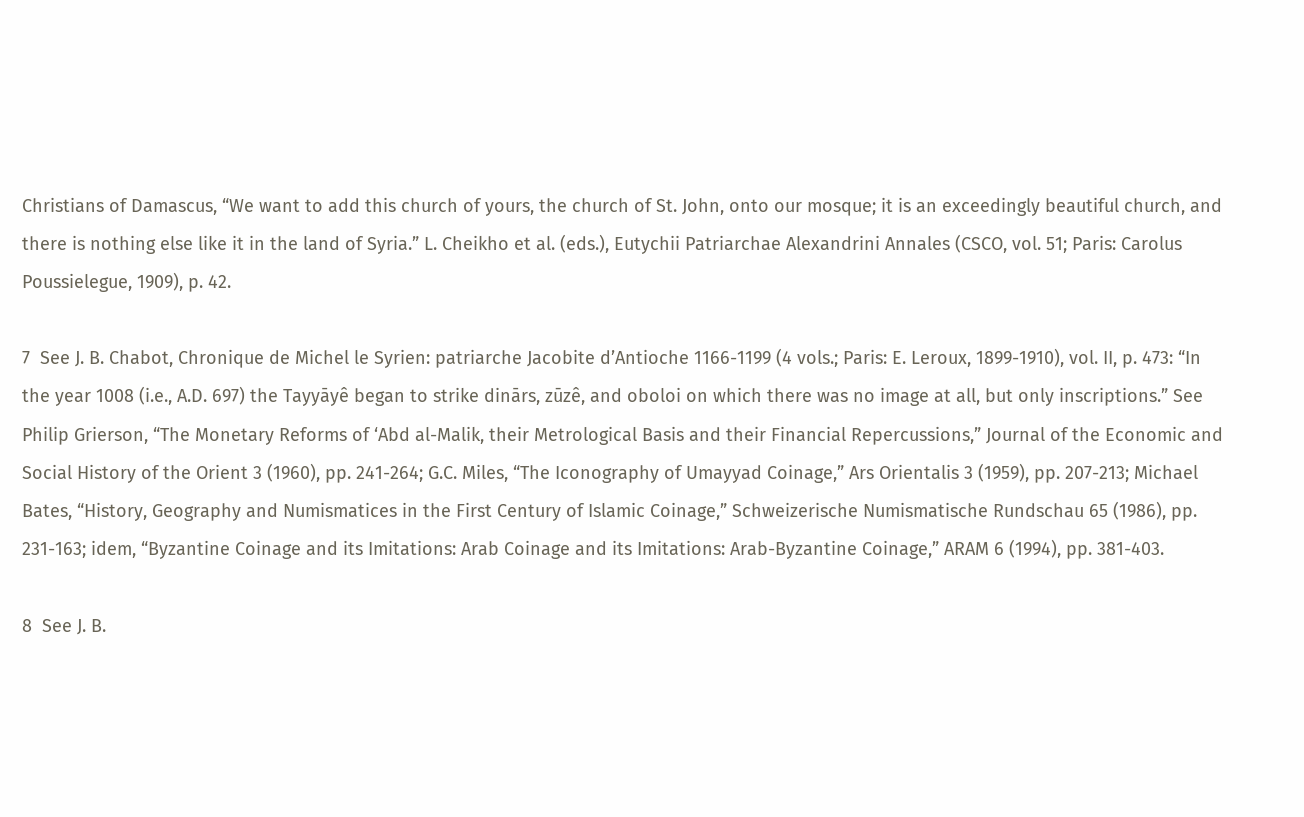Christians of Damascus, “We want to add this church of yours, the church of St. John, onto our mosque; it is an exceedingly beautiful church, and there is nothing else like it in the land of Syria.” L. Cheikho et al. (eds.), Eutychii Patriarchae Alexandrini Annales (CSCO, vol. 51; Paris: Carolus Poussielegue, 1909), p. 42.

7  See J. B. Chabot, Chronique de Michel le Syrien: patriarche Jacobite d’Antioche 1166-1199 (4 vols.; Paris: E. Leroux, 1899-1910), vol. II, p. 473: “In the year 1008 (i.e., A.D. 697) the Tayyāyê began to strike dinārs, zūzê, and oboloi on which there was no image at all, but only inscriptions.” See Philip Grierson, “The Monetary Reforms of ‘Abd al-Malik, their Metrological Basis and their Financial Repercussions,” Journal of the Economic and Social History of the Orient 3 (1960), pp. 241-264; G.C. Miles, “The Iconography of Umayyad Coinage,” Ars Orientalis 3 (1959), pp. 207-213; Michael Bates, “History, Geography and Numismatices in the First Century of Islamic Coinage,” Schweizerische Numismatische Rundschau 65 (1986), pp. 231-163; idem, “Byzantine Coinage and its Imitations: Arab Coinage and its Imitations: Arab-Byzantine Coinage,” ARAM 6 (1994), pp. 381-403.

8  See J. B.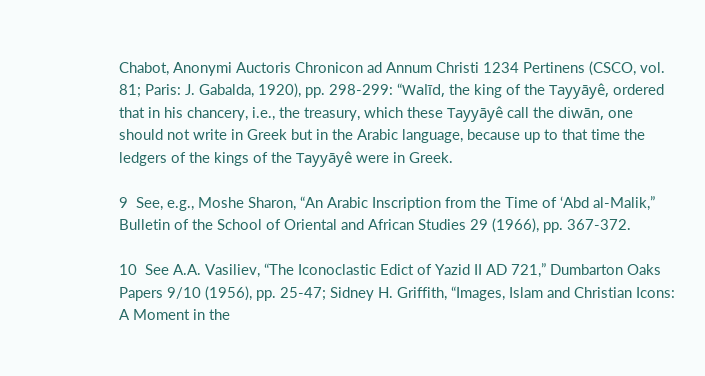Chabot, Anonymi Auctoris Chronicon ad Annum Christi 1234 Pertinens (CSCO, vol. 81; Paris: J. Gabalda, 1920), pp. 298-299: “Walīd, the king of the Tayyāyê, ordered that in his chancery, i.e., the treasury, which these Tayyāyê call the diwān, one should not write in Greek but in the Arabic language, because up to that time the ledgers of the kings of the Tayyāyê were in Greek.

9  See, e.g., Moshe Sharon, “An Arabic Inscription from the Time of ‘Abd al-Malik,” Bulletin of the School of Oriental and African Studies 29 (1966), pp. 367-372.

10  See A.A. Vasiliev, “The Iconoclastic Edict of Yazid II AD 721,” Dumbarton Oaks Papers 9/10 (1956), pp. 25-47; Sidney H. Griffith, “Images, Islam and Christian Icons: A Moment in the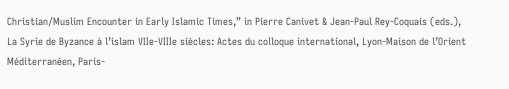Christian/Muslim Encounter in Early Islamic Times,” in Pierre Canivet & Jean-Paul Rey-Coquais (eds.), La Syrie de Byzance à l’islam VIIe-VIIIe siècles: Actes du colloque international, Lyon-Maison de l’Orient Méditerranéen, Paris-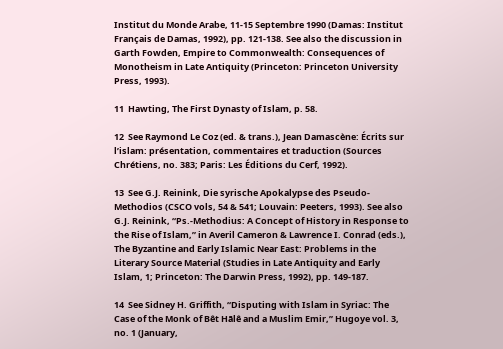Institut du Monde Arabe, 11-15 Septembre 1990 (Damas: Institut Français de Damas, 1992), pp. 121-138. See also the discussion in Garth Fowden, Empire to Commonwealth: Consequences of Monotheism in Late Antiquity (Princeton: Princeton University Press, 1993).

11  Hawting, The First Dynasty of Islam, p. 58.

12  See Raymond Le Coz (ed. & trans.), Jean Damascène: Écrits sur l’islam: présentation, commentaires et traduction (Sources Chrétiens, no. 383; Paris: Les Éditions du Cerf, 1992).

13  See G.J. Reinink, Die syrische Apokalypse des Pseudo-Methodios (CSCO vols, 54 & 541; Louvain: Peeters, 1993). See also G.J. Reinink, “Ps.-Methodius: A Concept of History in Response to the Rise of Islam,” in Averil Cameron & Lawrence I. Conrad (eds.), The Byzantine and Early Islamic Near East: Problems in the Literary Source Material (Studies in Late Antiquity and Early Islam, 1; Princeton: The Darwin Press, 1992), pp. 149-187.

14  See Sidney H. Griffith, “Disputing with Islam in Syriac: The Case of the Monk of Bêt Hālê and a Muslim Emir,” Hugoye vol. 3, no. 1 (January,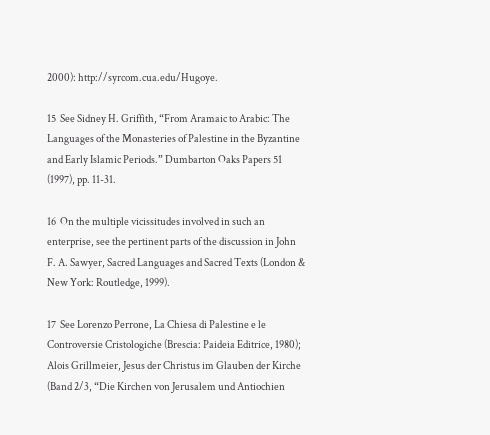2000): http://syrcom.cua.edu/Hugoye.

15  See Sidney H. Griffith, “From Aramaic to Arabic: The Languages of the Monasteries of Palestine in the Byzantine and Early Islamic Periods.” Dumbarton Oaks Papers 51 (1997), pp. 11-31.

16  On the multiple vicissitudes involved in such an enterprise, see the pertinent parts of the discussion in John F. A. Sawyer, Sacred Languages and Sacred Texts (London & New York: Routledge, 1999).

17  See Lorenzo Perrone, La Chiesa di Palestine e le Controversie Cristologiche (Brescia: Paideia Editrice, 1980); Alois Grillmeier, Jesus der Christus im Glauben der Kirche (Band 2/3, “Die Kirchen von Jerusalem und Antiochien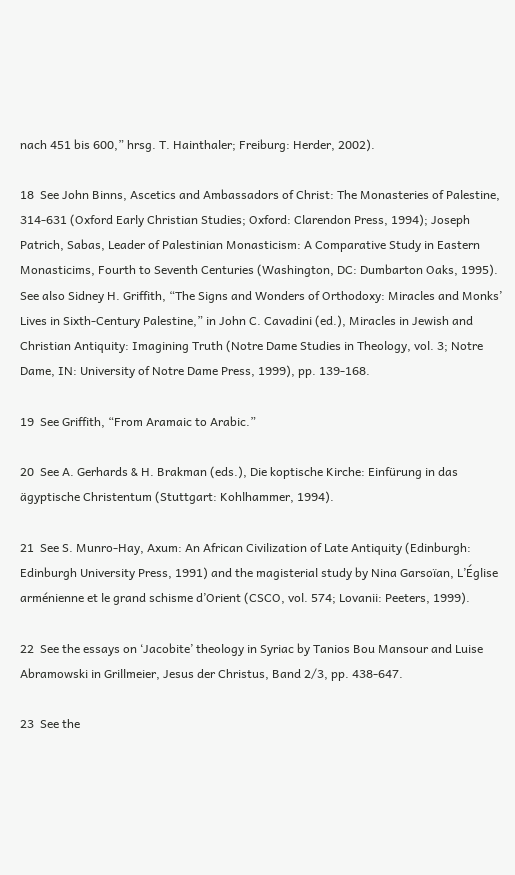nach 451 bis 600,” hrsg. T. Hainthaler; Freiburg: Herder, 2002).

18  See John Binns, Ascetics and Ambassadors of Christ: The Monasteries of Palestine, 314-631 (Oxford Early Christian Studies; Oxford: Clarendon Press, 1994); Joseph Patrich, Sabas, Leader of Palestinian Monasticism: A Comparative Study in Eastern Monasticims, Fourth to Seventh Centuries (Washington, DC: Dumbarton Oaks, 1995). See also Sidney H. Griffith, “The Signs and Wonders of Orthodoxy: Miracles and Monks’ Lives in Sixth-Century Palestine,” in John C. Cavadini (ed.), Miracles in Jewish and Christian Antiquity: Imagining Truth (Notre Dame Studies in Theology, vol. 3; Notre Dame, IN: University of Notre Dame Press, 1999), pp. 139-168.

19  See Griffith, “From Aramaic to Arabic.”

20  See A. Gerhards & H. Brakman (eds.), Die koptische Kirche: Einfürung in das ägyptische Christentum (Stuttgart: Kohlhammer, 1994).

21  See S. Munro-Hay, Axum: An African Civilization of Late Antiquity (Edinburgh: Edinburgh University Press, 1991) and the magisterial study by Nina Garsoïan, L’Église arménienne et le grand schisme d’Orient (CSCO, vol. 574; Lovanii: Peeters, 1999).

22  See the essays on ‘Jacobite’ theology in Syriac by Tanios Bou Mansour and Luise Abramowski in Grillmeier, Jesus der Christus, Band 2/3, pp. 438-647.

23  See the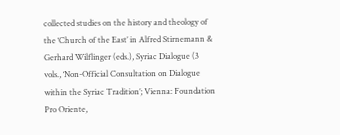collected studies on the history and theology of the ‘Church of the East’ in Alfred Stirnemann & Gerhard Wilflinger (eds.), Syriac Dialogue (3 vols., ‘Non-Official Consultation on Dialogue within the Syriac Tradition’; Vienna: Foundation Pro Oriente,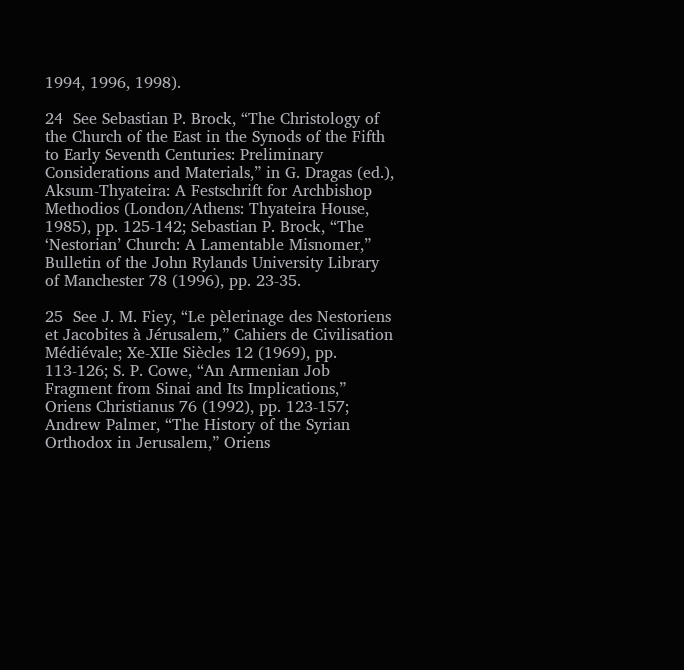1994, 1996, 1998).

24  See Sebastian P. Brock, “The Christology of the Church of the East in the Synods of the Fifth to Early Seventh Centuries: Preliminary Considerations and Materials,” in G. Dragas (ed.), Aksum-Thyateira: A Festschrift for Archbishop Methodios (London/Athens: Thyateira House, 1985), pp. 125-142; Sebastian P. Brock, “The ‘Nestorian’ Church: A Lamentable Misnomer,” Bulletin of the John Rylands University Library of Manchester 78 (1996), pp. 23-35.

25  See J. M. Fiey, “Le pèlerinage des Nestoriens et Jacobites à Jérusalem,” Cahiers de Civilisation Médiévale; Xe-XIIe Siècles 12 (1969), pp. 113-126; S. P. Cowe, “An Armenian Job Fragment from Sinai and Its Implications,” Oriens Christianus 76 (1992), pp. 123-157; Andrew Palmer, “The History of the Syrian Orthodox in Jerusalem,” Oriens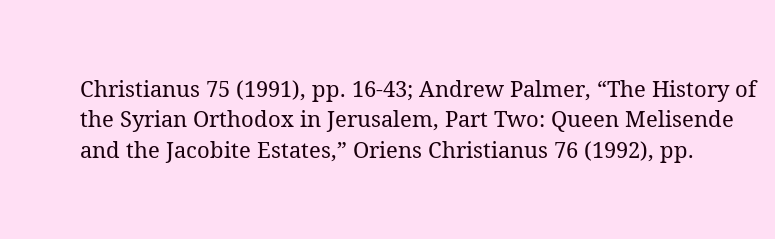Christianus 75 (1991), pp. 16-43; Andrew Palmer, “The History of the Syrian Orthodox in Jerusalem, Part Two: Queen Melisende and the Jacobite Estates,” Oriens Christianus 76 (1992), pp.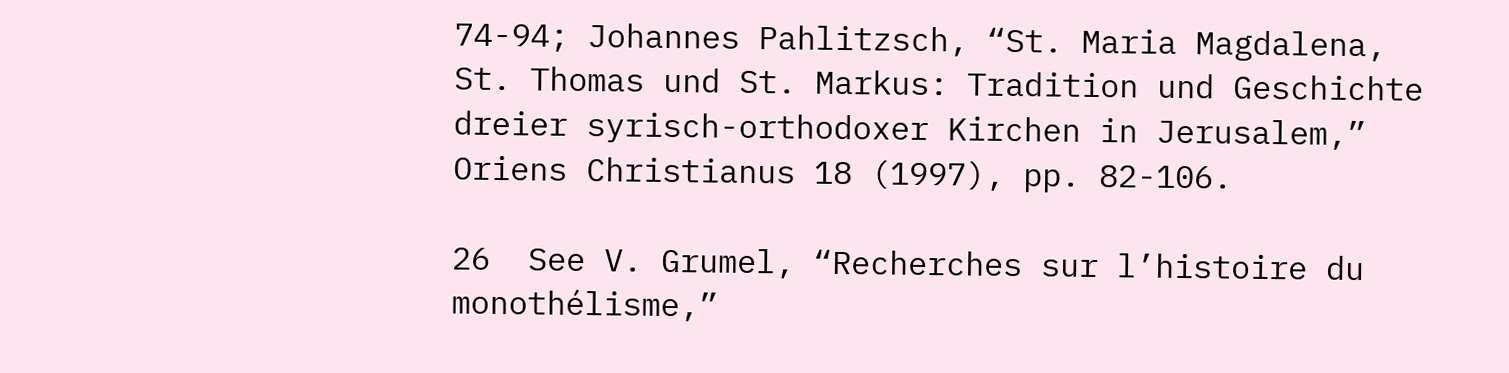74-94; Johannes Pahlitzsch, “St. Maria Magdalena, St. Thomas und St. Markus: Tradition und Geschichte dreier syrisch-orthodoxer Kirchen in Jerusalem,” Oriens Christianus 18 (1997), pp. 82-106.

26  See V. Grumel, “Recherches sur l’histoire du monothélisme,”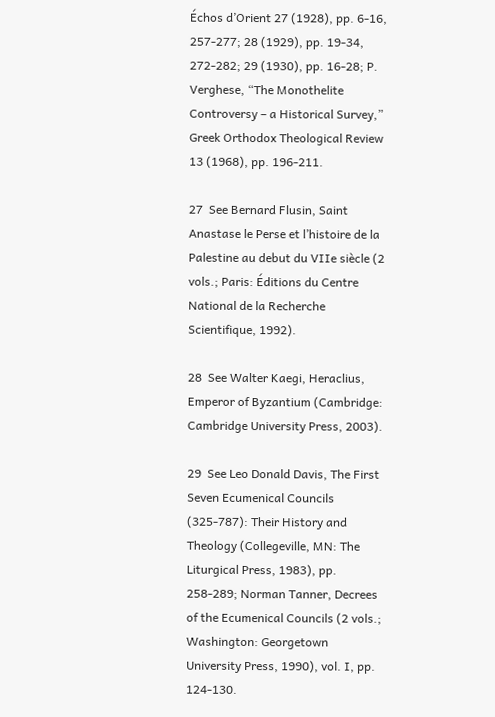Échos d’Orient 27 (1928), pp. 6-16, 257-277; 28 (1929), pp. 19-34, 272-282; 29 (1930), pp. 16-28; P. Verghese, “The Monothelite Controversy – a Historical Survey,” Greek Orthodox Theological Review 13 (1968), pp. 196-211.

27  See Bernard Flusin, Saint Anastase le Perse et l’histoire de la Palestine au debut du VIIe siècle (2 vols.; Paris: Éditions du Centre National de la Recherche Scientifique, 1992).

28  See Walter Kaegi, Heraclius, Emperor of Byzantium (Cambridge: Cambridge University Press, 2003).

29  See Leo Donald Davis, The First Seven Ecumenical Councils (325-787): Their History and Theology (Collegeville, MN: The Liturgical Press, 1983), pp. 258-289; Norman Tanner, Decrees of the Ecumenical Councils (2 vols.; Washington: Georgetown University Press, 1990), vol. I, pp. 124-130.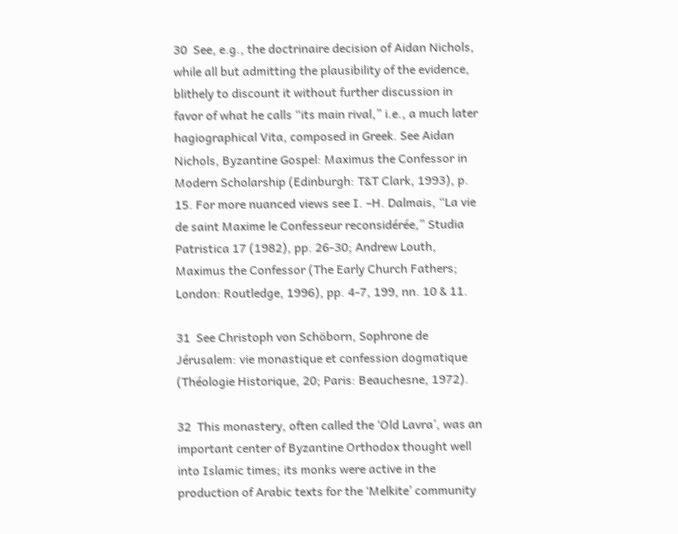30  See, e.g., the doctrinaire decision of Aidan Nichols, while all but admitting the plausibility of the evidence, blithely to discount it without further discussion in favor of what he calls “its main rival,” i.e., a much later hagiographical Vita, composed in Greek. See Aidan Nichols, Byzantine Gospel: Maximus the Confessor in Modern Scholarship (Edinburgh: T&T Clark, 1993), p. 15. For more nuanced views see I. –H. Dalmais, “La vie de saint Maxime le Confesseur reconsidérée,” Studia Patristica 17 (1982), pp. 26-30; Andrew Louth, Maximus the Confessor (The Early Church Fathers; London: Routledge, 1996), pp. 4-7, 199, nn. 10 & 11.

31  See Christoph von Schöborn, Sophrone de Jérusalem: vie monastique et confession dogmatique (Théologie Historique, 20; Paris: Beauchesne, 1972).

32  This monastery, often called the ‘Old Lavra’, was an important center of Byzantine Orthodox thought well into Islamic times; its monks were active in the production of Arabic texts for the ‘Melkite’ community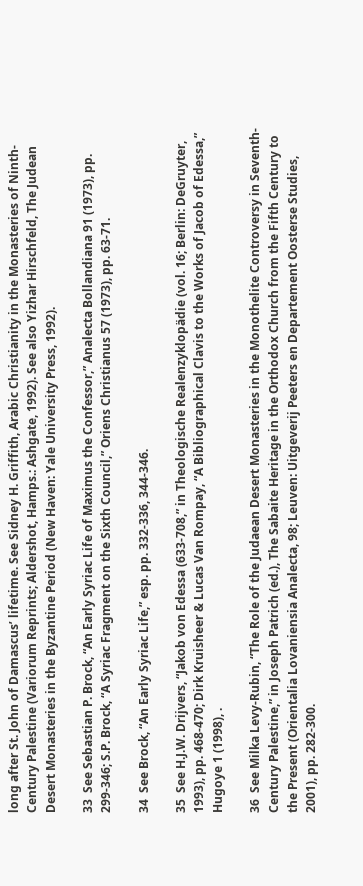long after St. John of Damascus’ lifetime. See Sidney H. Griffith, Arabic Christianity in the Monasteries of Ninth-Century Palestine (Variorum Reprints; Aldershot, Hamps.: Ashgate, 1992). See also Yizhar Hirschfeld, The Judean Desert Monasteries in the Byzantine Period (New Haven: Yale University Press, 1992).

33  See Sebastian P. Brock, “An Early Syriac Life of Maximus the Confessor,” Analecta Bollandiana 91 (1973), pp. 299-346; S.P. Brock, “A Syriac Fragment on the Sixth Council,” Oriens Christianus 57 (1973), pp. 63-71.

34  See Brock, “An Early Syriac Life,” esp. pp. 332-336, 344-346.

35  See H.J.W. Drijvers, “Jakob von Edessa (633-708,” in Theologische Realenzyklopädie (vol. 16; Berlin: DeGruyter, 1993), pp. 468-470; Dirk Kruisheer & Lucas Van Rompay, “A Bibliographical Clavis to the Works of Jacob of Edessa,” Hugoye 1 (1998), .

36  See Milka Levy-Rubin, “The Role of the Judaean Desert Monasteries in the Monothelite Controversy in Seventh-Century Palestine,” in Joseph Patrich (ed.), The Sabaite Heritage in the Orthodox Church from the Fifth Century to the Present (Orientalia Lovaniensia Analecta, 98; Leuven: Uitgeverij Peeters en Departement Oosterse Studies, 2001), pp. 282-300.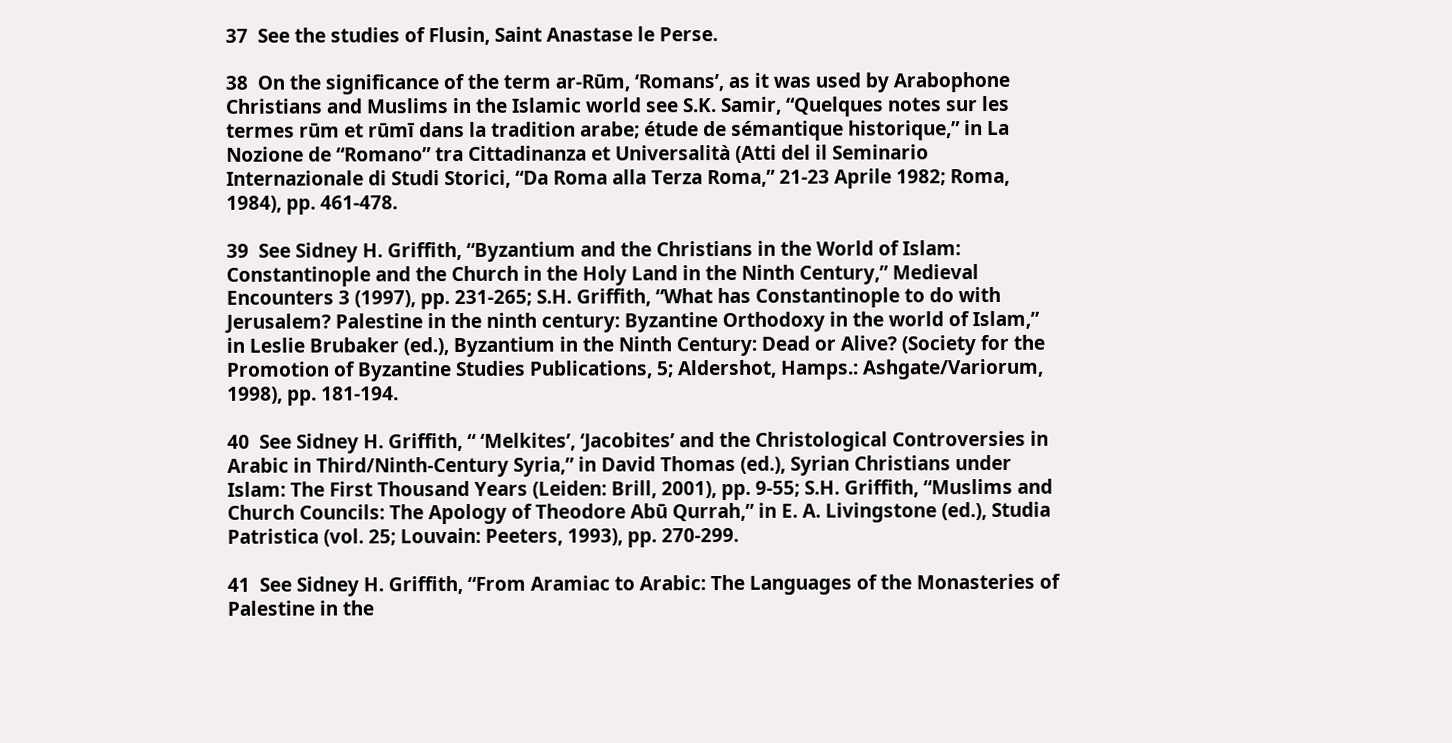37  See the studies of Flusin, Saint Anastase le Perse.

38  On the significance of the term ar-Rūm, ‘Romans’, as it was used by Arabophone Christians and Muslims in the Islamic world see S.K. Samir, “Quelques notes sur les termes rūm et rūmī dans la tradition arabe; étude de sémantique historique,” in La Nozione de “Romano” tra Cittadinanza et Universalità (Atti del il Seminario Internazionale di Studi Storici, “Da Roma alla Terza Roma,” 21-23 Aprile 1982; Roma, 1984), pp. 461-478.

39  See Sidney H. Griffith, “Byzantium and the Christians in the World of Islam: Constantinople and the Church in the Holy Land in the Ninth Century,” Medieval Encounters 3 (1997), pp. 231-265; S.H. Griffith, “What has Constantinople to do with Jerusalem? Palestine in the ninth century: Byzantine Orthodoxy in the world of Islam,” in Leslie Brubaker (ed.), Byzantium in the Ninth Century: Dead or Alive? (Society for the Promotion of Byzantine Studies Publications, 5; Aldershot, Hamps.: Ashgate/Variorum, 1998), pp. 181-194.

40  See Sidney H. Griffith, “ ‘Melkites’, ‘Jacobites’ and the Christological Controversies in Arabic in Third/Ninth-Century Syria,” in David Thomas (ed.), Syrian Christians under Islam: The First Thousand Years (Leiden: Brill, 2001), pp. 9-55; S.H. Griffith, “Muslims and Church Councils: The Apology of Theodore Abū Qurrah,” in E. A. Livingstone (ed.), Studia Patristica (vol. 25; Louvain: Peeters, 1993), pp. 270-299.

41  See Sidney H. Griffith, “From Aramiac to Arabic: The Languages of the Monasteries of Palestine in the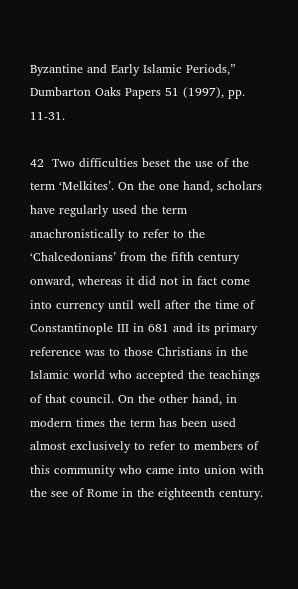Byzantine and Early Islamic Periods,” Dumbarton Oaks Papers 51 (1997), pp. 11-31.

42  Two difficulties beset the use of the term ‘Melkites’. On the one hand, scholars have regularly used the term anachronistically to refer to the ‘Chalcedonians’ from the fifth century onward, whereas it did not in fact come into currency until well after the time of Constantinople III in 681 and its primary reference was to those Christians in the Islamic world who accepted the teachings of that council. On the other hand, in modern times the term has been used almost exclusively to refer to members of this community who came into union with the see of Rome in the eighteenth century.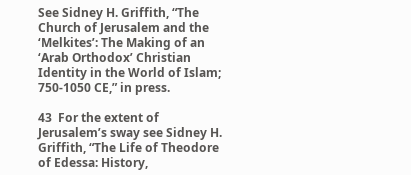See Sidney H. Griffith, “The Church of Jerusalem and the ‘Melkites’: The Making of an ‘Arab Orthodox’ Christian Identity in the World of Islam; 750-1050 CE,” in press.

43  For the extent of Jerusalem’s sway see Sidney H. Griffith, “The Life of Theodore of Edessa: History,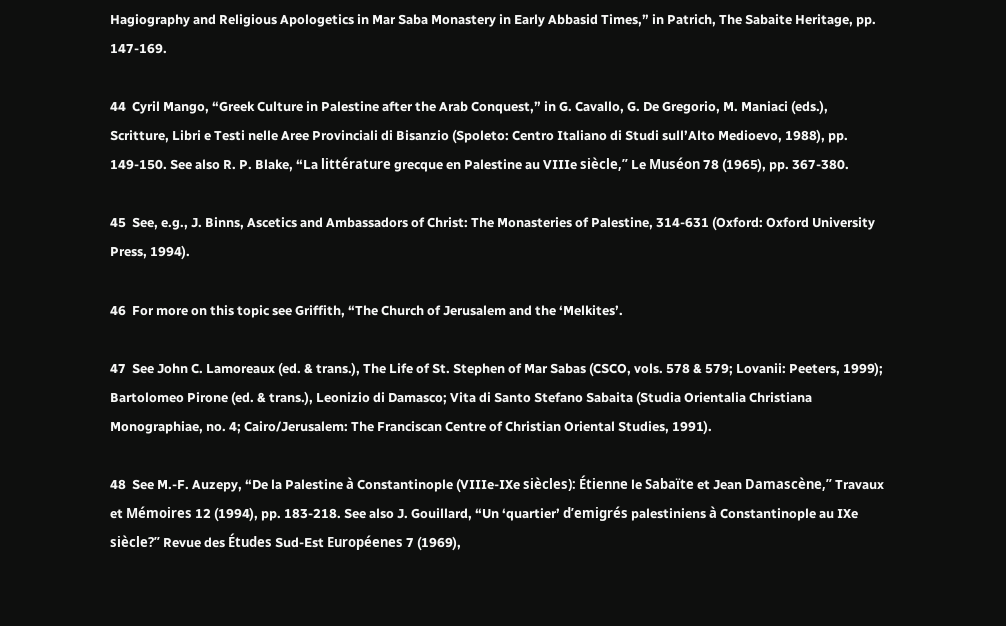Hagiography and Religious Apologetics in Mar Saba Monastery in Early Abbasid Times,” in Patrich, The Sabaite Heritage, pp. 147-169.

44  Cyril Mango, “Greek Culture in Palestine after the Arab Conquest,” in G. Cavallo, G. De Gregorio, M. Maniaci (eds.), Scritture, Libri e Testi nelle Aree Provinciali di Bisanzio (Spoleto: Centro Italiano di Studi sull’Alto Medioevo, 1988), pp. 149-150. See also R. P. Blake, “La littérature grecque en Palestine au VIIIe siècle,” Le Muséon 78 (1965), pp. 367-380.

45  See, e.g., J. Binns, Ascetics and Ambassadors of Christ: The Monasteries of Palestine, 314-631 (Oxford: Oxford University Press, 1994).

46  For more on this topic see Griffith, “The Church of Jerusalem and the ‘Melkites’.

47  See John C. Lamoreaux (ed. & trans.), The Life of St. Stephen of Mar Sabas (CSCO, vols. 578 & 579; Lovanii: Peeters, 1999); Bartolomeo Pirone (ed. & trans.), Leonizio di Damasco; Vita di Santo Stefano Sabaita (Studia Orientalia Christiana Monographiae, no. 4; Cairo/Jerusalem: The Franciscan Centre of Christian Oriental Studies, 1991).

48  See M.-F. Auzepy, “De la Palestine à Constantinople (VIIIe-IXe siècles): Étienne le Sabaïte et Jean Damascène,” Travaux et Mémoires 12 (1994), pp. 183-218. See also J. Gouillard, “Un ‘quartier’ d’emigrés palestiniens à Constantinople au IXe siècle?” Revue des Études Sud-Est Européenes 7 (1969),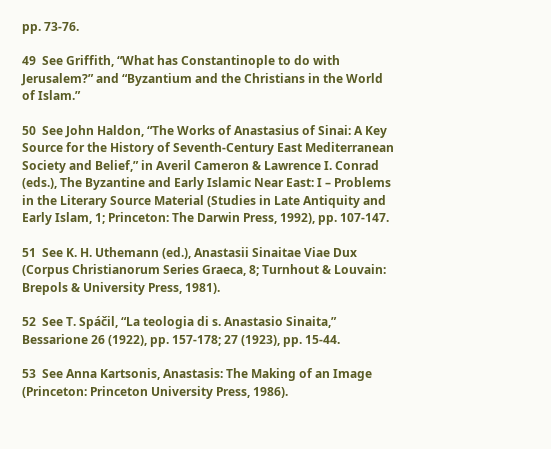pp. 73-76.

49  See Griffith, “What has Constantinople to do with Jerusalem?” and “Byzantium and the Christians in the World of Islam.”

50  See John Haldon, “The Works of Anastasius of Sinai: A Key Source for the History of Seventh-Century East Mediterranean Society and Belief,” in Averil Cameron & Lawrence I. Conrad (eds.), The Byzantine and Early Islamic Near East: I – Problems in the Literary Source Material (Studies in Late Antiquity and Early Islam, 1; Princeton: The Darwin Press, 1992), pp. 107-147.

51  See K. H. Uthemann (ed.), Anastasii Sinaitae Viae Dux (Corpus Christianorum Series Graeca, 8; Turnhout & Louvain: Brepols & University Press, 1981).

52  See T. Spáčil, “La teologia di s. Anastasio Sinaita,” Bessarione 26 (1922), pp. 157-178; 27 (1923), pp. 15-44.

53  See Anna Kartsonis, Anastasis: The Making of an Image (Princeton: Princeton University Press, 1986).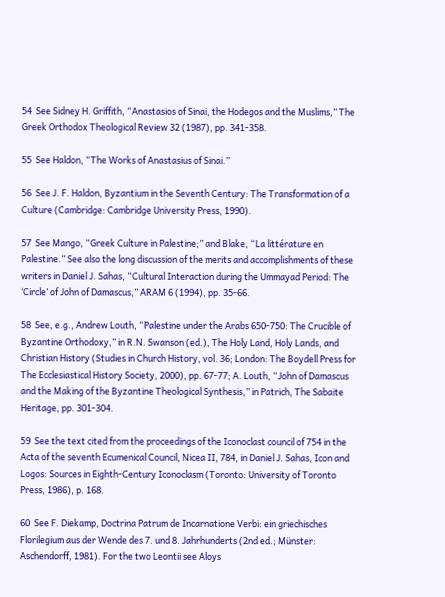54  See Sidney H. Griffith, “Anastasios of Sinai, the Hodegos and the Muslims,” The Greek Orthodox Theological Review 32 (1987), pp. 341-358.

55  See Haldon, “The Works of Anastasius of Sinai.”

56  See J. F. Haldon, Byzantium in the Seventh Century: The Transformation of a Culture (Cambridge: Cambridge University Press, 1990).

57  See Mango, “Greek Culture in Palestine;” and Blake, “La littérature en Palestine.” See also the long discussion of the merits and accomplishments of these writers in Daniel J. Sahas, “Cultural Interaction during the Ummayad Period: The ‘Circle’ of John of Damascus,” ARAM 6 (1994), pp. 35-66.

58  See, e.g., Andrew Louth, “Palestine under the Arabs 650-750: The Crucible of Byzantine Orthodoxy,” in R.N. Swanson (ed.), The Holy Land, Holy Lands, and Christian History (Studies in Church History, vol. 36; London: The Boydell Press for The Ecclesiastical History Society, 2000), pp. 67-77; A. Louth, “John of Damascus and the Making of the Byzantine Theological Synthesis,” in Patrich, The Sabaite Heritage, pp. 301-304.

59  See the text cited from the proceedings of the Iconoclast council of 754 in the Acta of the seventh Ecumenical Council, Nicea II, 784, in Daniel J. Sahas, Icon and Logos: Sources in Eighth-Century Iconoclasm (Toronto: University of Toronto Press, 1986), p. 168.

60  See F. Diekamp, Doctrina Patrum de Incarnatione Verbi: ein griechisches Florilegium aus der Wende des 7. und 8. Jahrhunderts (2nd ed.; Münster: Aschendorff, 1981). For the two Leontii see Aloys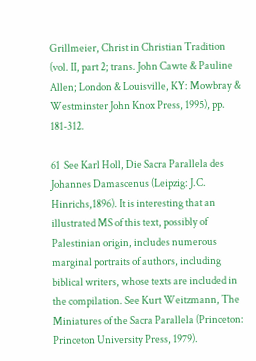Grillmeier, Christ in Christian Tradition (vol. II, part 2; trans. John Cawte & Pauline Allen; London & Louisville, KY: Mowbray & Westminster John Knox Press, 1995), pp. 181-312.

61  See Karl Holl, Die Sacra Parallela des Johannes Damascenus (Leipzig: J.C. Hinrichs,1896). It is interesting that an illustrated MS of this text, possibly of Palestinian origin, includes numerous marginal portraits of authors, including biblical writers, whose texts are included in the compilation. See Kurt Weitzmann, The Miniatures of the Sacra Parallela (Princeton: Princeton University Press, 1979).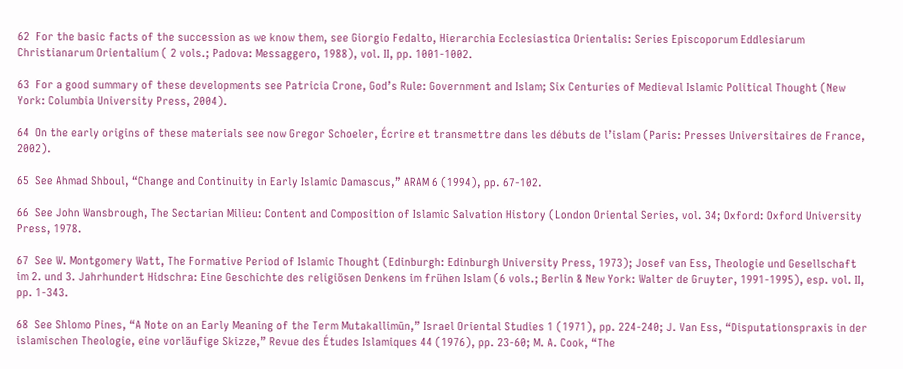62  For the basic facts of the succession as we know them, see Giorgio Fedalto, Hierarchia Ecclesiastica Orientalis: Series Episcoporum Eddlesiarum Christianarum Orientalium ( 2 vols.; Padova: Messaggero, 1988), vol. II, pp. 1001-1002.

63  For a good summary of these developments see Patricia Crone, God’s Rule: Government and Islam; Six Centuries of Medieval Islamic Political Thought (New York: Columbia University Press, 2004).

64  On the early origins of these materials see now Gregor Schoeler, Écrire et transmettre dans les débuts de l’islam (Paris: Presses Universitaires de France, 2002).

65  See Ahmad Shboul, “Change and Continuity in Early Islamic Damascus,” ARAM 6 (1994), pp. 67-102.

66  See John Wansbrough, The Sectarian Milieu: Content and Composition of Islamic Salvation History (London Oriental Series, vol. 34; Oxford: Oxford University Press, 1978.

67  See W. Montgomery Watt, The Formative Period of Islamic Thought (Edinburgh: Edinburgh University Press, 1973); Josef van Ess, Theologie und Gesellschaft im 2. und 3. Jahrhundert Hidschra: Eine Geschichte des religiösen Denkens im frühen Islam (6 vols.; Berlin & New York: Walter de Gruyter, 1991-1995), esp. vol. II, pp. 1-343.

68  See Shlomo Pines, “A Note on an Early Meaning of the Term Mutakallimūn,” Israel Oriental Studies 1 (1971), pp. 224-240; J. Van Ess, “Disputationspraxis in der islamischen Theologie, eine vorläufige Skizze,” Revue des Études Islamiques 44 (1976), pp. 23-60; M. A. Cook, “The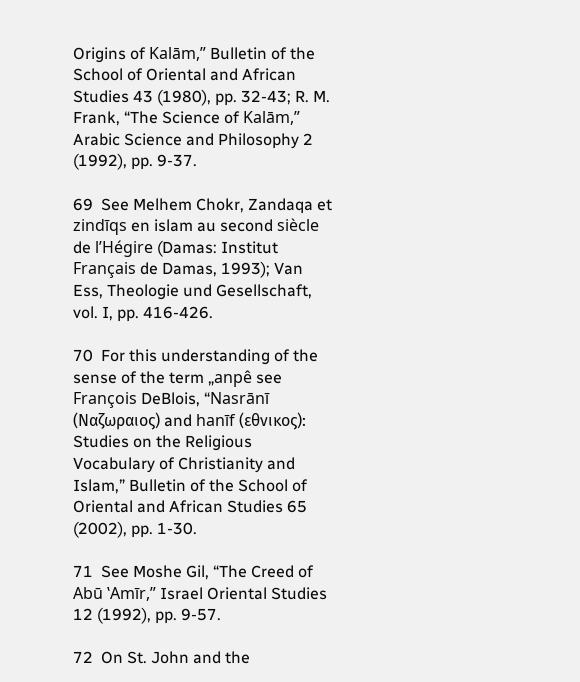Origins of Kalām,” Bulletin of the School of Oriental and African Studies 43 (1980), pp. 32-43; R. M. Frank, “The Science of Kalām,” Arabic Science and Philosophy 2 (1992), pp. 9-37.

69  See Melhem Chokr, Zandaqa et zindīqs en islam au second siècle de l’Hégire (Damas: Institut Français de Damas, 1993); Van Ess, Theologie und Gesellschaft, vol. I, pp. 416-426.

70  For this understanding of the sense of the term „anpê see François DeBlois, “Nasrānī (Ναζωραιος) and hanīf (εθνικος): Studies on the Religious Vocabulary of Christianity and Islam,” Bulletin of the School of Oriental and African Studies 65 (2002), pp. 1-30.

71  See Moshe Gil, “The Creed of Abū ‛Amīr,” Israel Oriental Studies 12 (1992), pp. 9-57.

72  On St. John and the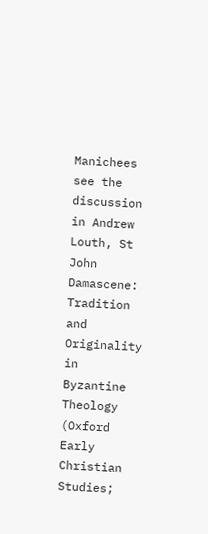Manichees see the discussion in Andrew Louth, St John Damascene: Tradition and Originality in Byzantine Theology (Oxford Early Christian Studies;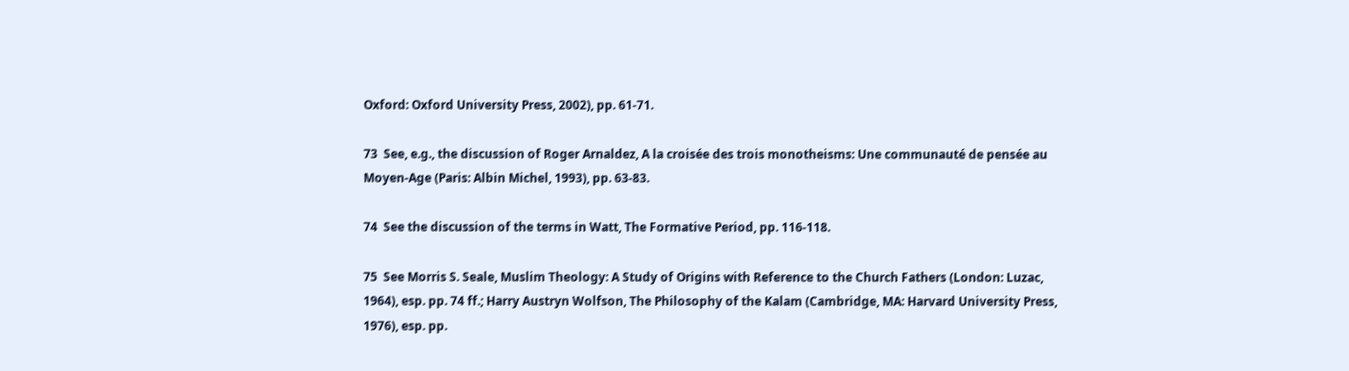Oxford: Oxford University Press, 2002), pp. 61-71.

73  See, e.g., the discussion of Roger Arnaldez, A la croisée des trois monotheisms: Une communauté de pensée au Moyen-Age (Paris: Albin Michel, 1993), pp. 63-83.

74  See the discussion of the terms in Watt, The Formative Period, pp. 116-118.

75  See Morris S. Seale, Muslim Theology: A Study of Origins with Reference to the Church Fathers (London: Luzac, 1964), esp. pp. 74 ff.; Harry Austryn Wolfson, The Philosophy of the Kalam (Cambridge, MA: Harvard University Press, 1976), esp. pp.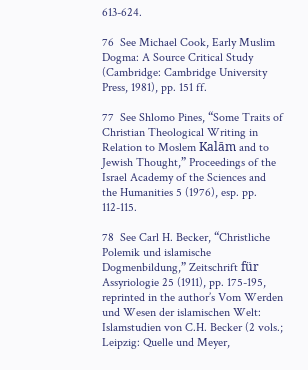613-624.

76  See Michael Cook, Early Muslim Dogma: A Source Critical Study (Cambridge: Cambridge University Press, 1981), pp. 151 ff.

77  See Shlomo Pines, “Some Traits of Christian Theological Writing in Relation to Moslem Kalām and to Jewish Thought,” Proceedings of the Israel Academy of the Sciences and the Humanities 5 (1976), esp. pp. 112-115.

78  See Carl H. Becker, “Christliche Polemik und islamische Dogmenbildung,” Zeitschrift für Assyriologie 25 (1911), pp. 175-195, reprinted in the author’s Vom Werden und Wesen der islamischen Welt: Islamstudien von C.H. Becker (2 vols.; Leipzig: Quelle und Meyer,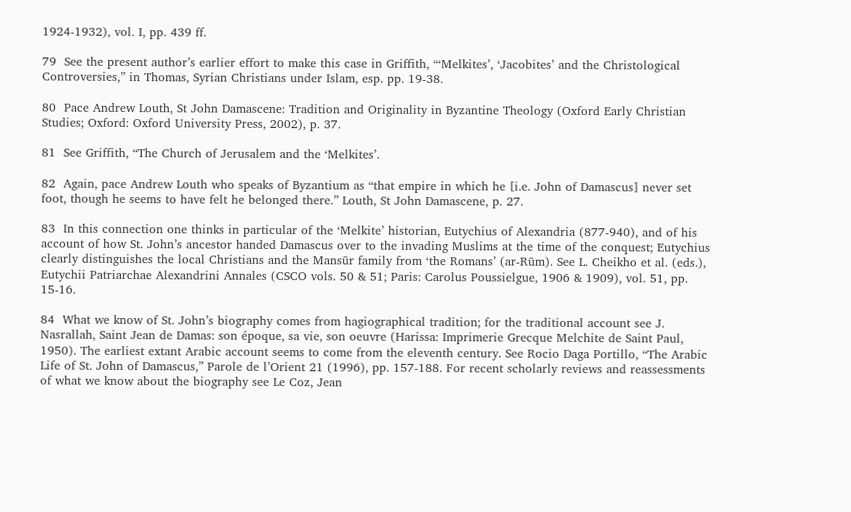1924-1932), vol. I, pp. 439 ff.

79  See the present author’s earlier effort to make this case in Griffith, “‘Melkites’, ‘Jacobites’ and the Christological Controversies,” in Thomas, Syrian Christians under Islam, esp. pp. 19-38.

80  Pace Andrew Louth, St John Damascene: Tradition and Originality in Byzantine Theology (Oxford Early Christian Studies; Oxford: Oxford University Press, 2002), p. 37.

81  See Griffith, “The Church of Jerusalem and the ‘Melkites’.

82  Again, pace Andrew Louth who speaks of Byzantium as “that empire in which he [i.e. John of Damascus] never set foot, though he seems to have felt he belonged there.” Louth, St John Damascene, p. 27.

83  In this connection one thinks in particular of the ‘Melkite’ historian, Eutychius of Alexandria (877-940), and of his account of how St. John’s ancestor handed Damascus over to the invading Muslims at the time of the conquest; Eutychius clearly distinguishes the local Christians and the Mansūr family from ‘the Romans’ (ar-Rūm). See L. Cheikho et al. (eds.), Eutychii Patriarchae Alexandrini Annales (CSCO vols. 50 & 51; Paris: Carolus Poussielgue, 1906 & 1909), vol. 51, pp. 15-16.

84  What we know of St. John’s biography comes from hagiographical tradition; for the traditional account see J. Nasrallah, Saint Jean de Damas: son époque, sa vie, son oeuvre (Harissa: Imprimerie Grecque Melchite de Saint Paul, 1950). The earliest extant Arabic account seems to come from the eleventh century. See Rocio Daga Portillo, “The Arabic Life of St. John of Damascus,” Parole de l’Orient 21 (1996), pp. 157-188. For recent scholarly reviews and reassessments of what we know about the biography see Le Coz, Jean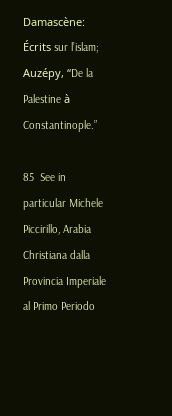Damascène: Écrits sur l’islam; Auzépy, “De la Palestine à Constantinople.”

85  See in particular Michele Piccirillo, Arabia Christiana dalla Provincia Imperiale al Primo Periodo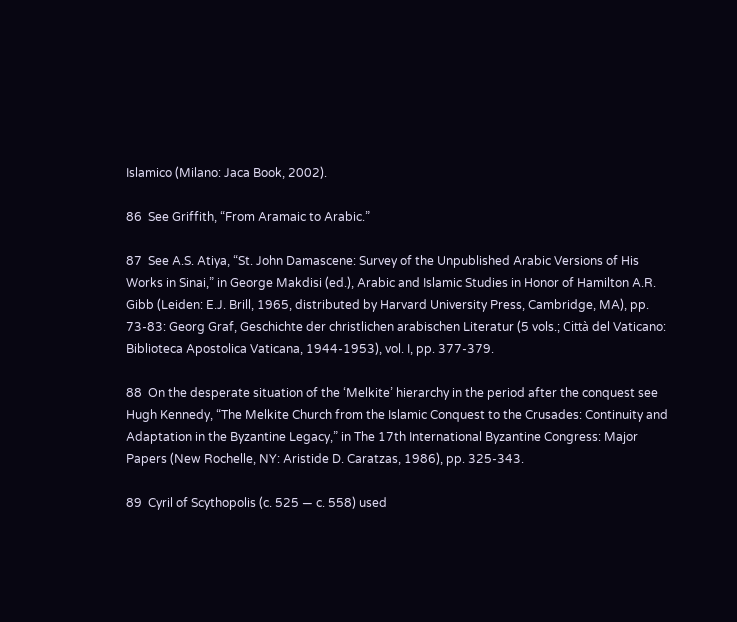Islamico (Milano: Jaca Book, 2002).

86  See Griffith, “From Aramaic to Arabic.”

87  See A.S. Atiya, “St. John Damascene: Survey of the Unpublished Arabic Versions of His Works in Sinai,” in George Makdisi (ed.), Arabic and Islamic Studies in Honor of Hamilton A.R. Gibb (Leiden: E.J. Brill, 1965, distributed by Harvard University Press, Cambridge, MA), pp. 73-83: Georg Graf, Geschichte der christlichen arabischen Literatur (5 vols.; Città del Vaticano: Biblioteca Apostolica Vaticana, 1944-1953), vol. I, pp. 377-379.

88  On the desperate situation of the ‘Melkite’ hierarchy in the period after the conquest see Hugh Kennedy, “The Melkite Church from the Islamic Conquest to the Crusades: Continuity and Adaptation in the Byzantine Legacy,” in The 17th International Byzantine Congress: Major Papers (New Rochelle, NY: Aristide D. Caratzas, 1986), pp. 325-343.

89  Cyril of Scythopolis (c. 525 — c. 558) used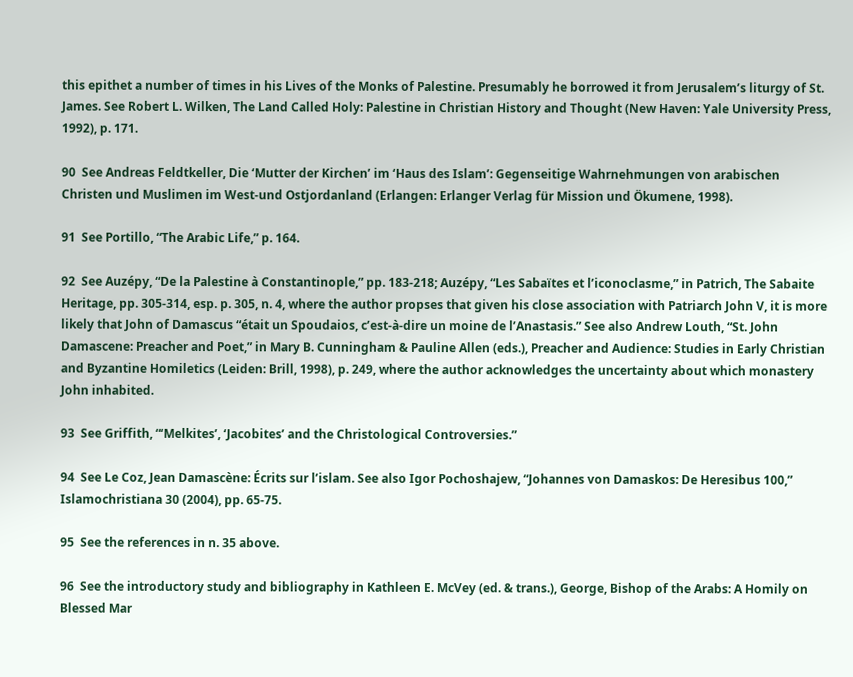this epithet a number of times in his Lives of the Monks of Palestine. Presumably he borrowed it from Jerusalem’s liturgy of St. James. See Robert L. Wilken, The Land Called Holy: Palestine in Christian History and Thought (New Haven: Yale University Press, 1992), p. 171.

90  See Andreas Feldtkeller, Die ‘Mutter der Kirchen’ im ‘Haus des Islam’: Gegenseitige Wahrnehmungen von arabischen Christen und Muslimen im West-und Ostjordanland (Erlangen: Erlanger Verlag für Mission und Ökumene, 1998).

91  See Portillo, “The Arabic Life,” p. 164.

92  See Auzépy, “De la Palestine à Constantinople,” pp. 183-218; Auzépy, “Les Sabaïtes et l’iconoclasme,” in Patrich, The Sabaite Heritage, pp. 305-314, esp. p. 305, n. 4, where the author propses that given his close association with Patriarch John V, it is more likely that John of Damascus “était un Spoudaios, c’est-à-dire un moine de l’Anastasis.” See also Andrew Louth, “St. John Damascene: Preacher and Poet,” in Mary B. Cunningham & Pauline Allen (eds.), Preacher and Audience: Studies in Early Christian and Byzantine Homiletics (Leiden: Brill, 1998), p. 249, where the author acknowledges the uncertainty about which monastery John inhabited.

93  See Griffith, “‘Melkites’, ‘Jacobites’ and the Christological Controversies.”

94  See Le Coz, Jean Damascène: Écrits sur l’islam. See also Igor Pochoshajew, “Johannes von Damaskos: De Heresibus 100,” Islamochristiana 30 (2004), pp. 65-75.

95  See the references in n. 35 above.

96  See the introductory study and bibliography in Kathleen E. McVey (ed. & trans.), George, Bishop of the Arabs: A Homily on Blessed Mar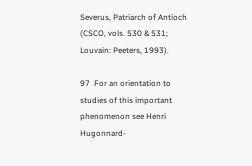Severus, Patriarch of Antioch (CSCO, vols. 530 & 531; Louvain: Peeters, 1993).

97  For an orientation to studies of this important phenomenon see Henri Hugonnard-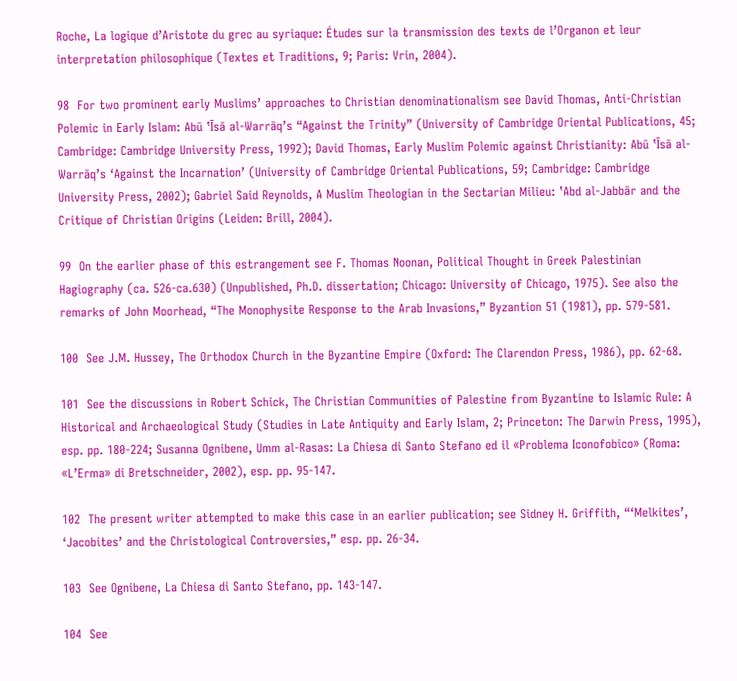Roche, La logique d’Aristote du grec au syriaque: Études sur la transmission des texts de l’Organon et leur interpretation philosophique (Textes et Traditions, 9; Paris: Vrin, 2004).

98  For two prominent early Muslims’ approaches to Christian denominationalism see David Thomas, Anti-Christian Polemic in Early Islam: Abū ‛Īsā al-Warrāq’s “Against the Trinity” (University of Cambridge Oriental Publications, 45; Cambridge: Cambridge University Press, 1992); David Thomas, Early Muslim Polemic against Christianity: Abū ‛Īsā al-Warrāq’s ‘Against the Incarnation’ (University of Cambridge Oriental Publications, 59; Cambridge: Cambridge University Press, 2002); Gabriel Said Reynolds, A Muslim Theologian in the Sectarian Milieu: ‛Abd al-Jabbār and the Critique of Christian Origins (Leiden: Brill, 2004).

99  On the earlier phase of this estrangement see F. Thomas Noonan, Political Thought in Greek Palestinian Hagiography (ca. 526-ca.630) (Unpublished, Ph.D. dissertation; Chicago: University of Chicago, 1975). See also the remarks of John Moorhead, “The Monophysite Response to the Arab Invasions,” Byzantion 51 (1981), pp. 579-581.

100  See J.M. Hussey, The Orthodox Church in the Byzantine Empire (Oxford: The Clarendon Press, 1986), pp. 62-68.

101  See the discussions in Robert Schick, The Christian Communities of Palestine from Byzantine to Islamic Rule: A Historical and Archaeological Study (Studies in Late Antiquity and Early Islam, 2; Princeton: The Darwin Press, 1995), esp. pp. 180-224; Susanna Ognibene, Umm al-Rasas: La Chiesa di Santo Stefano ed il «Problema Iconofobico» (Roma: «L’Erma» di Bretschneider, 2002), esp. pp. 95-147.

102  The present writer attempted to make this case in an earlier publication; see Sidney H. Griffith, “‘Melkites’, ‘Jacobites’ and the Christological Controversies,” esp. pp. 26-34.

103  See Ognibene, La Chiesa di Santo Stefano, pp. 143-147.

104  See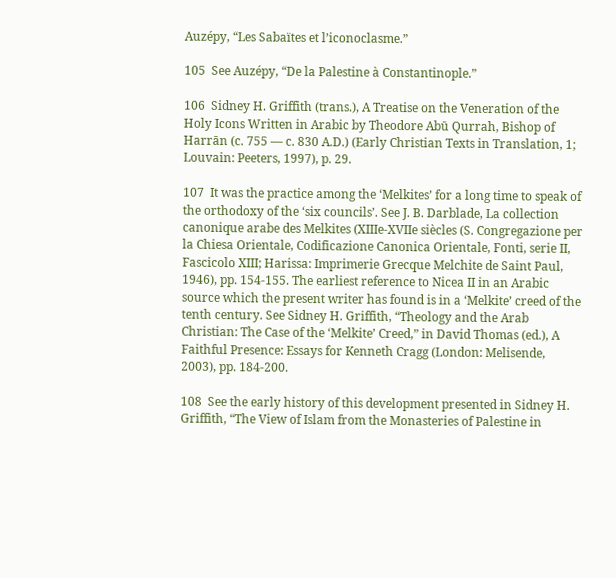Auzépy, “Les Sabaïtes et l’iconoclasme.”

105  See Auzépy, “De la Palestine à Constantinople.”

106  Sidney H. Griffith (trans.), A Treatise on the Veneration of the Holy Icons Written in Arabic by Theodore Abū Qurrah, Bishop of Harrān (c. 755 — c. 830 A.D.) (Early Christian Texts in Translation, 1; Louvain: Peeters, 1997), p. 29.

107  It was the practice among the ‘Melkites’ for a long time to speak of the orthodoxy of the ‘six councils’. See J. B. Darblade, La collection canonique arabe des Melkites (XIIIe-XVIIe siècles (S. Congregazione per la Chiesa Orientale, Codificazione Canonica Orientale, Fonti, serie II, Fascicolo XIII; Harissa: Imprimerie Grecque Melchite de Saint Paul, 1946), pp. 154-155. The earliest reference to Nicea II in an Arabic source which the present writer has found is in a ‘Melkite’ creed of the tenth century. See Sidney H. Griffith, “Theology and the Arab Christian: The Case of the ‘Melkite’ Creed,” in David Thomas (ed.), A Faithful Presence: Essays for Kenneth Cragg (London: Melisende, 2003), pp. 184-200.

108  See the early history of this development presented in Sidney H. Griffith, “The View of Islam from the Monasteries of Palestine in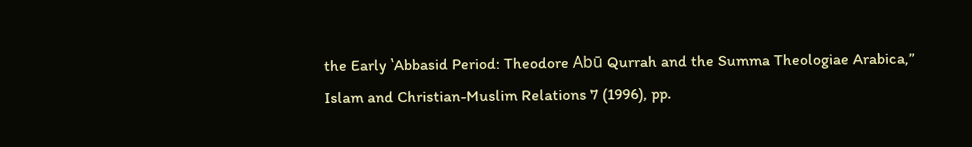the Early ‛Abbasid Period: Theodore Abū Qurrah and the Summa Theologiae Arabica,” Islam and Christian-Muslim Relations 7 (1996), pp.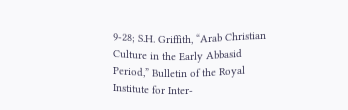9-28; S.H. Griffith, “Arab Christian Culture in the Early Abbasid Period,” Bulletin of the Royal Institute for Inter-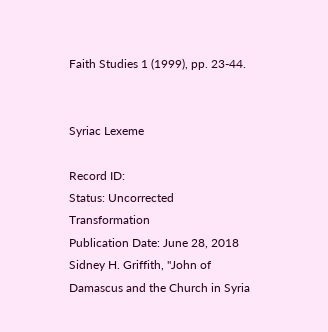Faith Studies 1 (1999), pp. 23-44.


Syriac Lexeme

Record ID:
Status: Uncorrected Transformation
Publication Date: June 28, 2018
Sidney H. Griffith, "John of Damascus and the Church in Syria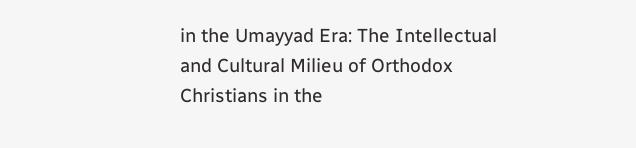in the Umayyad Era: The Intellectual and Cultural Milieu of Orthodox Christians in the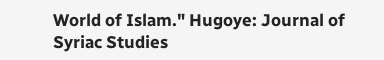World of Islam." Hugoye: Journal of Syriac Studies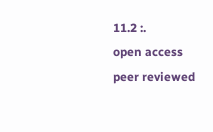11.2 :.
open access peer reviewed